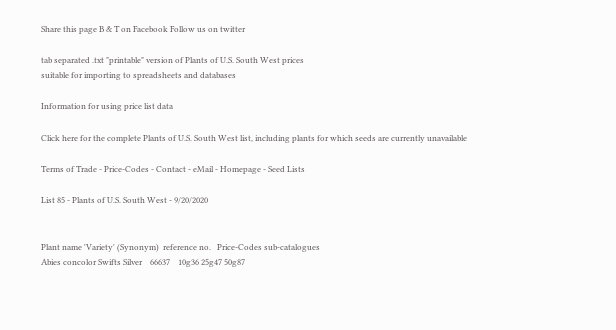Share this page B & T on Facebook Follow us on twitter

tab separated .txt "printable" version of Plants of U.S. South West prices
suitable for importing to spreadsheets and databases

Information for using price list data

Click here for the complete Plants of U.S. South West list, including plants for which seeds are currently unavailable

Terms of Trade - Price-Codes - Contact - eMail - Homepage - Seed Lists

List 85 - Plants of U.S. South West - 9/20/2020


Plant name 'Variety' (Synonym)  reference no.   Price-Codes sub-catalogues
Abies concolor Swifts Silver    66637    10g36 25g47 50g87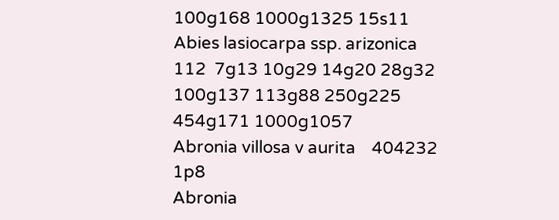100g168 1000g1325 15s11
Abies lasiocarpa ssp. arizonica 112  7g13 10g29 14g20 28g32 100g137 113g88 250g225 454g171 1000g1057
Abronia villosa v aurita    404232   1p8
Abronia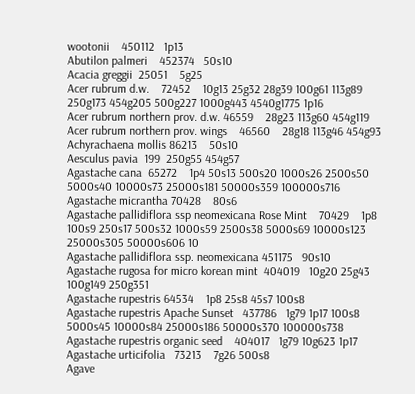wootonii    450112   1p13
Abutilon palmeri    452374   50s10
Acacia greggii  25051    5g25
Acer rubrum d.w.    72452    10g13 25g32 28g39 100g61 113g89 250g173 454g205 500g227 1000g443 4540g1775 1p16
Acer rubrum northern prov. d.w. 46559    28g23 113g60 454g119
Acer rubrum northern prov. wings    46560    28g18 113g46 454g93
Achyrachaena mollis 86213    50s10
Aesculus pavia  199  250g55 454g57
Agastache cana  65272    1p4 50s13 500s20 1000s26 2500s50 5000s40 10000s73 25000s181 50000s359 100000s716
Agastache micrantha 70428    80s6
Agastache pallidiflora ssp neomexicana Rose Mint    70429    1p8 100s9 250s17 500s32 1000s59 2500s38 5000s69 10000s123 25000s305 50000s606 10
Agastache pallidiflora ssp. neomexicana 451175   90s10
Agastache rugosa for micro korean mint  404019   10g20 25g43 100g149 250g351
Agastache rupestris 64534    1p8 25s8 45s7 100s8
Agastache rupestris Apache Sunset   437786   1g79 1p17 100s8 5000s45 10000s84 25000s186 50000s370 100000s738
Agastache rupestris organic seed    404017   1g79 10g623 1p17
Agastache urticifolia   73213    7g26 500s8
Agave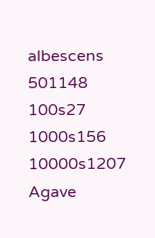albescens 501148   100s27 1000s156 10000s1207
Agave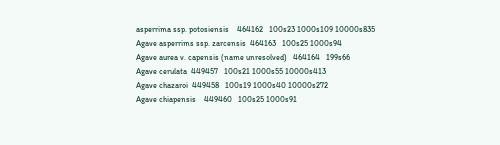asperrima ssp. potosiensis    464162   100s23 1000s109 10000s835
Agave asperrims ssp. zarcensis  464163   100s25 1000s94
Agave aurea v. capensis (name unresolved)   464164   199s66
Agave cerulata  449457   100s21 1000s55 10000s413
Agave chazaroi  449458   100s19 1000s40 10000s272
Agave chiapensis    449460   100s25 1000s91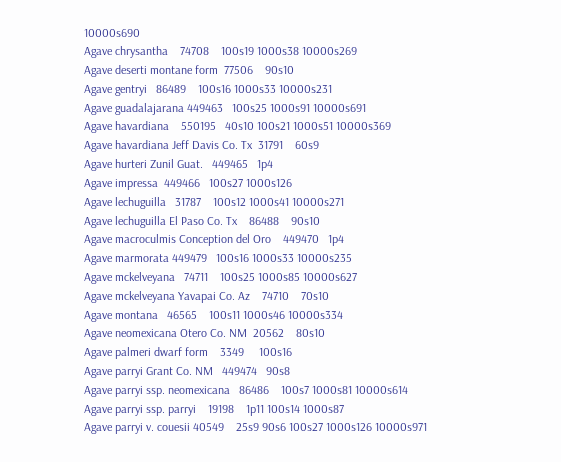10000s690
Agave chrysantha    74708    100s19 1000s38 10000s269
Agave deserti montane form  77506    90s10
Agave gentryi   86489    100s16 1000s33 10000s231
Agave guadalajarana 449463   100s25 1000s91 10000s691
Agave havardiana    550195   40s10 100s21 1000s51 10000s369
Agave havardiana Jeff Davis Co. Tx  31791    60s9
Agave hurteri Zunil Guat.   449465   1p4
Agave impressa  449466   100s27 1000s126
Agave lechuguilla   31787    100s12 1000s41 10000s271
Agave lechuguilla El Paso Co. Tx    86488    90s10
Agave macroculmis Conception del Oro    449470   1p4
Agave marmorata 449479   100s16 1000s33 10000s235
Agave mckelveyana   74711    100s25 1000s85 10000s627
Agave mckelveyana Yavapai Co. Az    74710    70s10
Agave montana   46565    100s11 1000s46 10000s334
Agave neomexicana Otero Co. NM  20562    80s10
Agave palmeri dwarf form    3349     100s16
Agave parryi Grant Co. NM   449474   90s8
Agave parryi ssp. neomexicana   86486    100s7 1000s81 10000s614
Agave parryi ssp. parryi    19198    1p11 100s14 1000s87
Agave parryi v. couesii 40549    25s9 90s6 100s27 1000s126 10000s971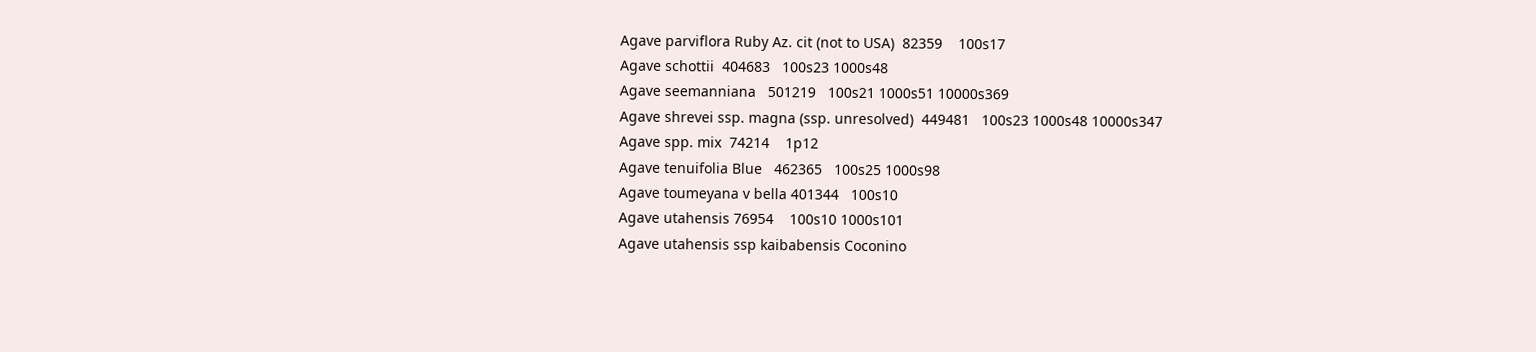Agave parviflora Ruby Az. cit (not to USA)  82359    100s17
Agave schottii  404683   100s23 1000s48
Agave seemanniana   501219   100s21 1000s51 10000s369
Agave shrevei ssp. magna (ssp. unresolved)  449481   100s23 1000s48 10000s347
Agave spp. mix  74214    1p12
Agave tenuifolia Blue   462365   100s25 1000s98
Agave toumeyana v bella 401344   100s10
Agave utahensis 76954    100s10 1000s101
Agave utahensis ssp kaibabensis Coconino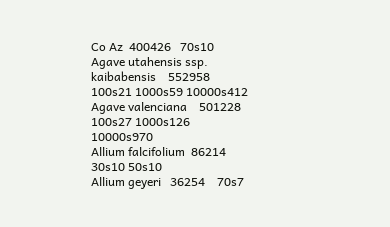Co Az  400426   70s10
Agave utahensis ssp. kaibabensis    552958   100s21 1000s59 10000s412
Agave valenciana    501228   100s27 1000s126 10000s970
Allium falcifolium  86214    30s10 50s10
Allium geyeri   36254    70s7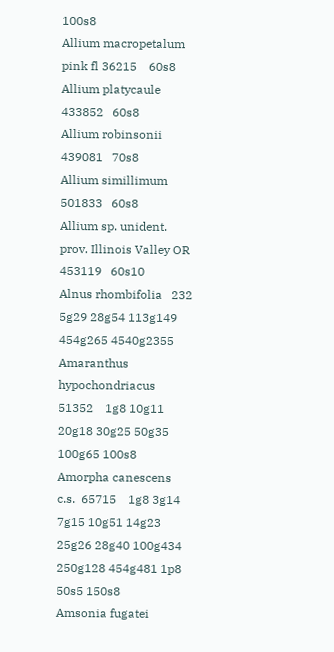100s8
Allium macropetalum pink fl 36215    60s8
Allium platycaule   433852   60s8
Allium robinsonii   439081   70s8
Allium simillimum   501833   60s8
Allium sp. unident. prov. Illinois Valley OR    453119   60s10
Alnus rhombifolia   232  5g29 28g54 113g149 454g265 4540g2355
Amaranthus hypochondriacus  51352    1g8 10g11 20g18 30g25 50g35 100g65 100s8
Amorpha canescens c.s.  65715    1g8 3g14 7g15 10g51 14g23 25g26 28g40 100g434 250g128 454g481 1p8 50s5 150s8
Amsonia fugatei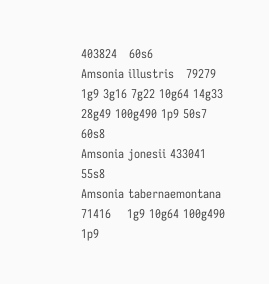403824   60s6
Amsonia illustris   79279    1g9 3g16 7g22 10g64 14g33 28g49 100g490 1p9 50s7 60s8
Amsonia jonesii 433041   55s8
Amsonia tabernaemontana 71416    1g9 10g64 100g490 1p9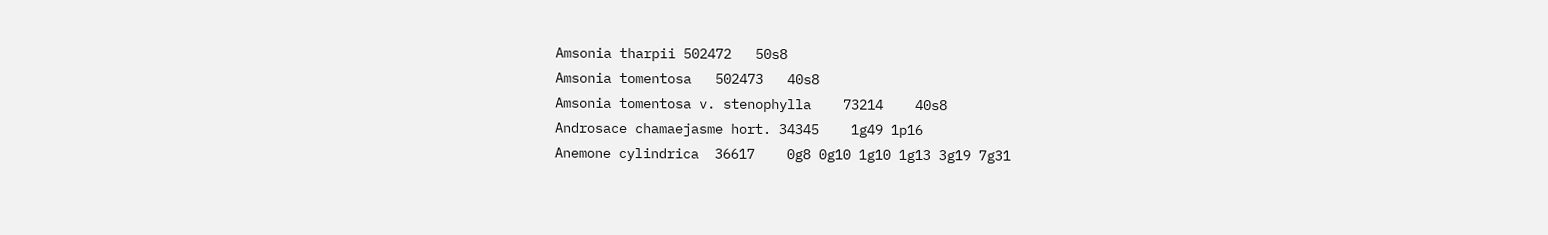Amsonia tharpii 502472   50s8
Amsonia tomentosa   502473   40s8
Amsonia tomentosa v. stenophylla    73214    40s8
Androsace chamaejasme hort. 34345    1g49 1p16
Anemone cylindrica  36617    0g8 0g10 1g10 1g13 3g19 7g31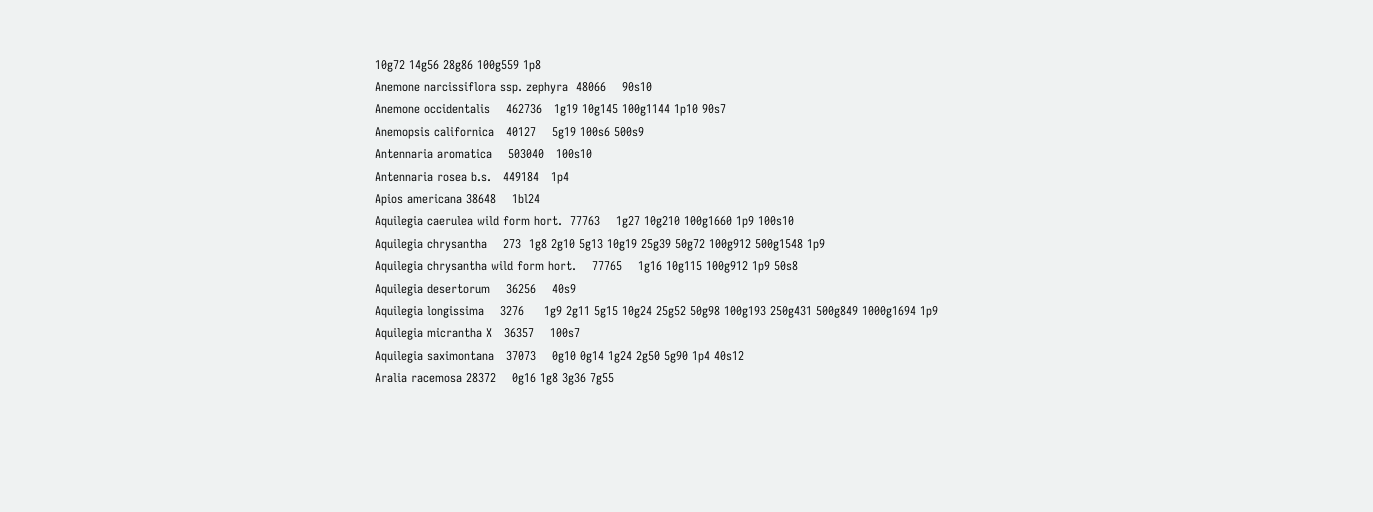10g72 14g56 28g86 100g559 1p8
Anemone narcissiflora ssp. zephyra  48066    90s10
Anemone occidentalis    462736   1g19 10g145 100g1144 1p10 90s7
Anemopsis californica   40127    5g19 100s6 500s9
Antennaria aromatica    503040   100s10
Antennaria rosea b.s.   449184   1p4
Apios americana 38648    1bl24
Aquilegia caerulea wild form hort.  77763    1g27 10g210 100g1660 1p9 100s10
Aquilegia chrysantha    273  1g8 2g10 5g13 10g19 25g39 50g72 100g912 500g1548 1p9
Aquilegia chrysantha wild form hort.    77765    1g16 10g115 100g912 1p9 50s8
Aquilegia desertorum    36256    40s9
Aquilegia longissima    3276     1g9 2g11 5g15 10g24 25g52 50g98 100g193 250g431 500g849 1000g1694 1p9
Aquilegia micrantha X   36357    100s7
Aquilegia saximontana   37073    0g10 0g14 1g24 2g50 5g90 1p4 40s12
Aralia racemosa 28372    0g16 1g8 3g36 7g55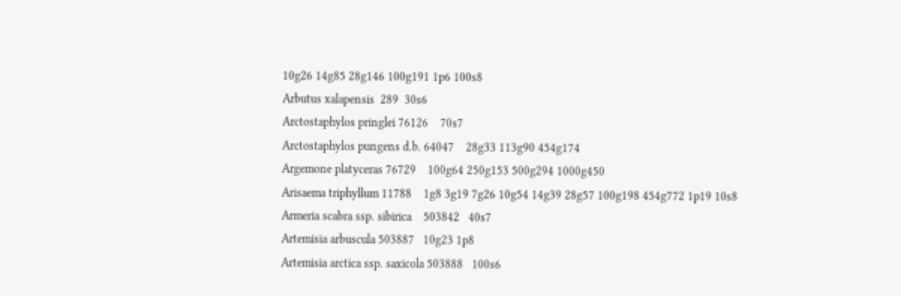10g26 14g85 28g146 100g191 1p6 100s8
Arbutus xalapensis  289  30s6
Arctostaphylos pringlei 76126    70s7
Arctostaphylos pungens d.b. 64047    28g33 113g90 454g174
Argemone platyceras 76729    100g64 250g153 500g294 1000g450
Arisaema triphyllum 11788    1g8 3g19 7g26 10g54 14g39 28g57 100g198 454g772 1p19 10s8
Armeria scabra ssp. sibirica    503842   40s7
Artemisia arbuscula 503887   10g23 1p8
Artemisia arctica ssp. saxicola 503888   100s6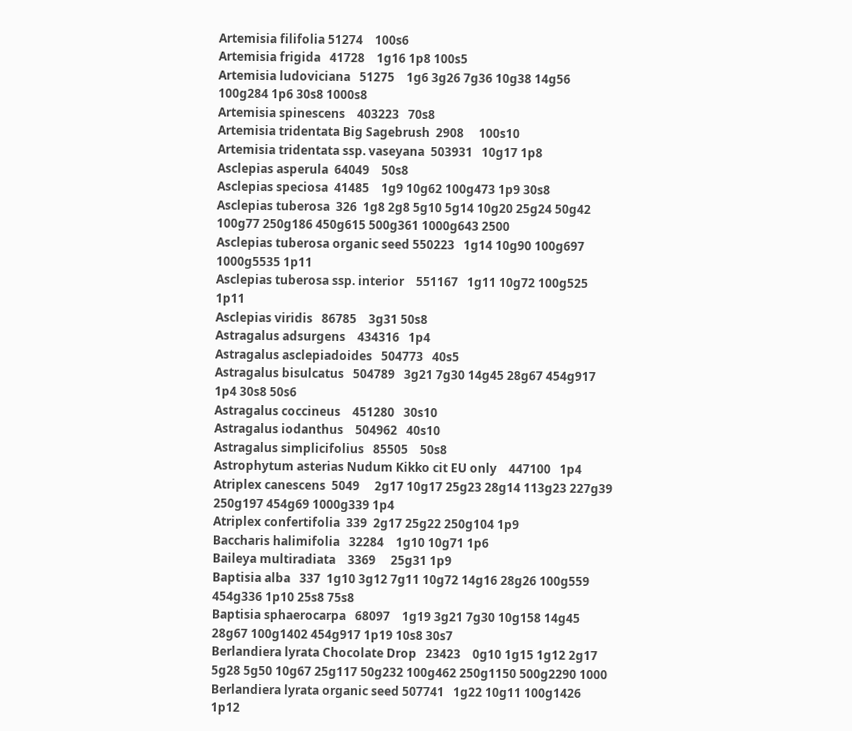Artemisia filifolia 51274    100s6
Artemisia frigida   41728    1g16 1p8 100s5
Artemisia ludoviciana   51275    1g6 3g26 7g36 10g38 14g56 100g284 1p6 30s8 1000s8
Artemisia spinescens    403223   70s8
Artemisia tridentata Big Sagebrush  2908     100s10
Artemisia tridentata ssp. vaseyana  503931   10g17 1p8
Asclepias asperula  64049    50s8
Asclepias speciosa  41485    1g9 10g62 100g473 1p9 30s8
Asclepias tuberosa  326  1g8 2g8 5g10 5g14 10g20 25g24 50g42 100g77 250g186 450g615 500g361 1000g643 2500
Asclepias tuberosa organic seed 550223   1g14 10g90 100g697 1000g5535 1p11
Asclepias tuberosa ssp. interior    551167   1g11 10g72 100g525 1p11
Asclepias viridis   86785    3g31 50s8
Astragalus adsurgens    434316   1p4
Astragalus asclepiadoides   504773   40s5
Astragalus bisulcatus   504789   3g21 7g30 14g45 28g67 454g917 1p4 30s8 50s6
Astragalus coccineus    451280   30s10
Astragalus iodanthus    504962   40s10
Astragalus simplicifolius   85505    50s8
Astrophytum asterias Nudum Kikko cit EU only    447100   1p4
Atriplex canescens  5049     2g17 10g17 25g23 28g14 113g23 227g39 250g197 454g69 1000g339 1p4
Atriplex confertifolia  339  2g17 25g22 250g104 1p9
Baccharis halimifolia   32284    1g10 10g71 1p6
Baileya multiradiata    3369     25g31 1p9
Baptisia alba   337  1g10 3g12 7g11 10g72 14g16 28g26 100g559 454g336 1p10 25s8 75s8
Baptisia sphaerocarpa   68097    1g19 3g21 7g30 10g158 14g45 28g67 100g1402 454g917 1p19 10s8 30s7
Berlandiera lyrata Chocolate Drop   23423    0g10 1g15 1g12 2g17 5g28 5g50 10g67 25g117 50g232 100g462 250g1150 500g2290 1000
Berlandiera lyrata organic seed 507741   1g22 10g11 100g1426 1p12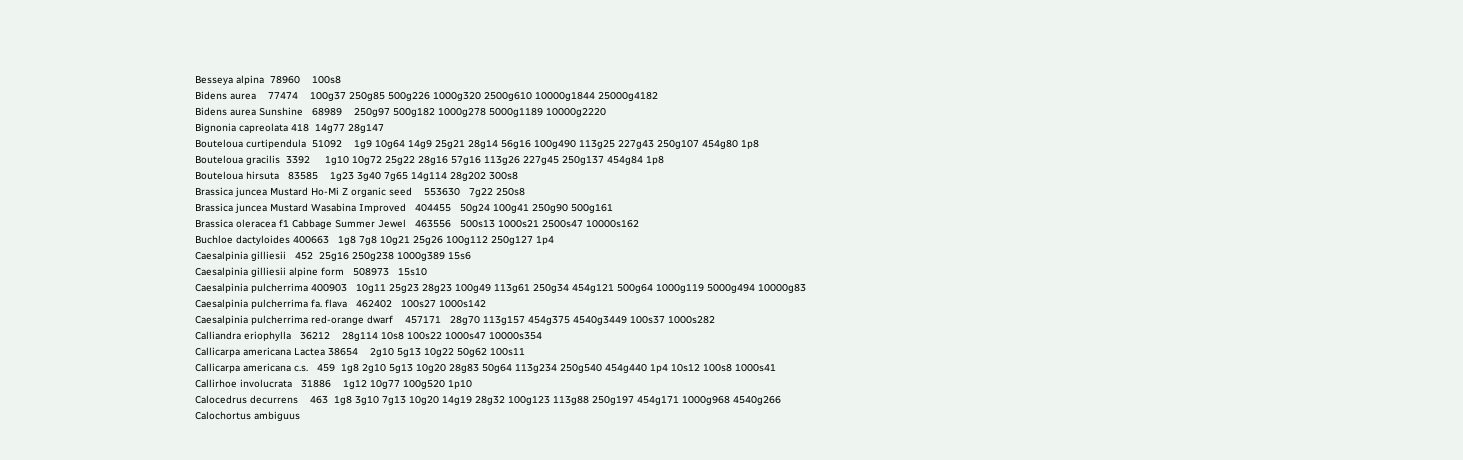Besseya alpina  78960    100s8
Bidens aurea    77474    100g37 250g85 500g226 1000g320 2500g610 10000g1844 25000g4182
Bidens aurea Sunshine   68989    250g97 500g182 1000g278 5000g1189 10000g2220
Bignonia capreolata 418  14g77 28g147
Bouteloua curtipendula  51092    1g9 10g64 14g9 25g21 28g14 56g16 100g490 113g25 227g43 250g107 454g80 1p8
Bouteloua gracilis  3392     1g10 10g72 25g22 28g16 57g16 113g26 227g45 250g137 454g84 1p8
Bouteloua hirsuta   83585    1g23 3g40 7g65 14g114 28g202 300s8
Brassica juncea Mustard Ho-Mi Z organic seed    553630   7g22 250s8
Brassica juncea Mustard Wasabina Improved   404455   50g24 100g41 250g90 500g161
Brassica oleracea f1 Cabbage Summer Jewel   463556   500s13 1000s21 2500s47 10000s162
Buchloe dactyloides 400663   1g8 7g8 10g21 25g26 100g112 250g127 1p4
Caesalpinia gilliesii   452  25g16 250g238 1000g389 15s6
Caesalpinia gilliesii alpine form   508973   15s10
Caesalpinia pulcherrima 400903   10g11 25g23 28g23 100g49 113g61 250g34 454g121 500g64 1000g119 5000g494 10000g83
Caesalpinia pulcherrima fa. flava   462402   100s27 1000s142
Caesalpinia pulcherrima red-orange dwarf    457171   28g70 113g157 454g375 4540g3449 100s37 1000s282
Calliandra eriophylla   36212    28g114 10s8 100s22 1000s47 10000s354
Callicarpa americana Lactea 38654    2g10 5g13 10g22 50g62 100s11
Callicarpa americana c.s.   459  1g8 2g10 5g13 10g20 28g83 50g64 113g234 250g540 454g440 1p4 10s12 100s8 1000s41
Callirhoe involucrata   31886    1g12 10g77 100g520 1p10
Calocedrus decurrens    463  1g8 3g10 7g13 10g20 14g19 28g32 100g123 113g88 250g197 454g171 1000g968 4540g266
Calochortus ambiguus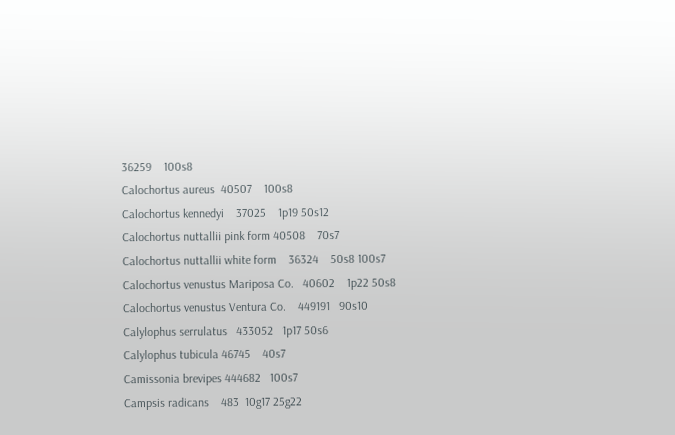36259    100s8
Calochortus aureus  40507    100s8
Calochortus kennedyi    37025    1p19 50s12
Calochortus nuttallii pink form 40508    70s7
Calochortus nuttallii white form    36324    50s8 100s7
Calochortus venustus Mariposa Co.   40602    1p22 50s8
Calochortus venustus Ventura Co.    449191   90s10
Calylophus serrulatus   433052   1p17 50s6
Calylophus tubicula 46745    40s7
Camissonia brevipes 444682   100s7
Campsis radicans    483  10g17 25g22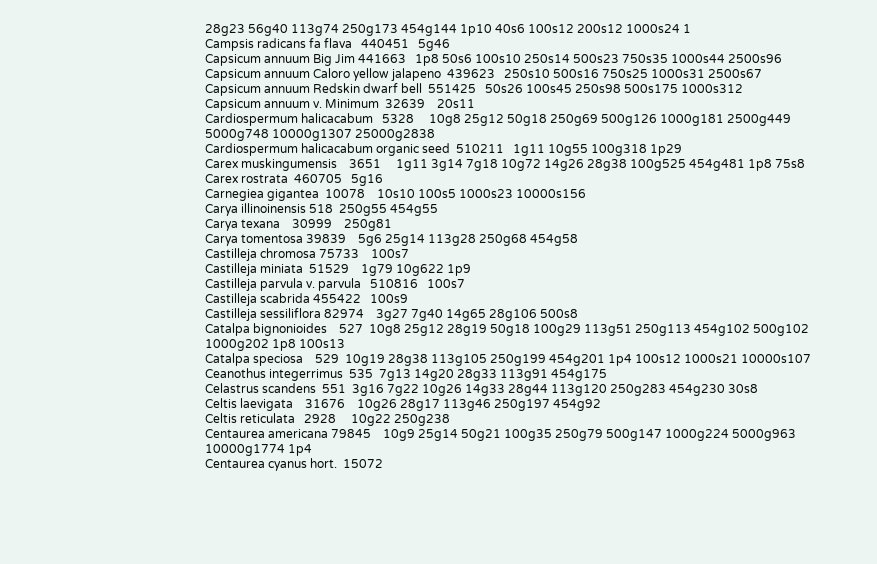28g23 56g40 113g74 250g173 454g144 1p10 40s6 100s12 200s12 1000s24 1
Campsis radicans fa flava   440451   5g46
Capsicum annuum Big Jim 441663   1p8 50s6 100s10 250s14 500s23 750s35 1000s44 2500s96
Capsicum annuum Caloro yellow jalapeno  439623   250s10 500s16 750s25 1000s31 2500s67
Capsicum annuum Redskin dwarf bell  551425   50s26 100s45 250s98 500s175 1000s312
Capsicum annuum v. Minimum  32639    20s11
Cardiospermum halicacabum   5328     10g8 25g12 50g18 250g69 500g126 1000g181 2500g449 5000g748 10000g1307 25000g2838
Cardiospermum halicacabum organic seed  510211   1g11 10g55 100g318 1p29
Carex muskingumensis    3651     1g11 3g14 7g18 10g72 14g26 28g38 100g525 454g481 1p8 75s8
Carex rostrata  460705   5g16
Carnegiea gigantea  10078    10s10 100s5 1000s23 10000s156
Carya illinoinensis 518  250g55 454g55
Carya texana    30999    250g81
Carya tomentosa 39839    5g6 25g14 113g28 250g68 454g58
Castilleja chromosa 75733    100s7
Castilleja miniata  51529    1g79 10g622 1p9
Castilleja parvula v. parvula   510816   100s7
Castilleja scabrida 455422   100s9
Castilleja sessiliflora 82974    3g27 7g40 14g65 28g106 500s8
Catalpa bignonioides    527  10g8 25g12 28g19 50g18 100g29 113g51 250g113 454g102 500g102 1000g202 1p8 100s13
Catalpa speciosa    529  10g19 28g38 113g105 250g199 454g201 1p4 100s12 1000s21 10000s107
Ceanothus integerrimus  535  7g13 14g20 28g33 113g91 454g175
Celastrus scandens  551  3g16 7g22 10g26 14g33 28g44 113g120 250g283 454g230 30s8
Celtis laevigata    31676    10g26 28g17 113g46 250g197 454g92
Celtis reticulata   2928     10g22 250g238
Centaurea americana 79845    10g9 25g14 50g21 100g35 250g79 500g147 1000g224 5000g963 10000g1774 1p4
Centaurea cyanus hort.  15072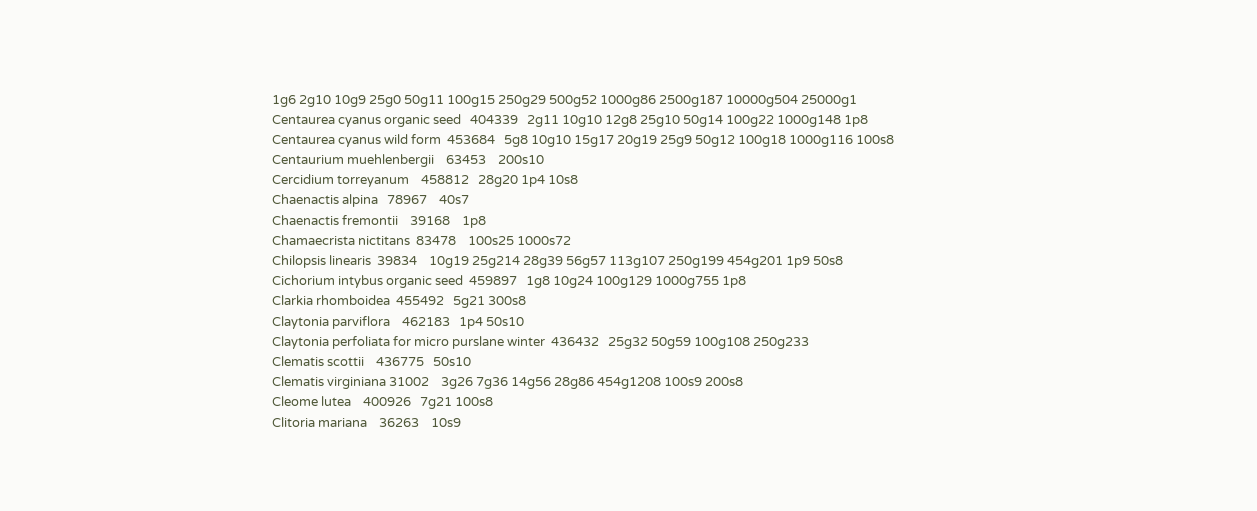1g6 2g10 10g9 25g0 50g11 100g15 250g29 500g52 1000g86 2500g187 10000g504 25000g1
Centaurea cyanus organic seed   404339   2g11 10g10 12g8 25g10 50g14 100g22 1000g148 1p8
Centaurea cyanus wild form  453684   5g8 10g10 15g17 20g19 25g9 50g12 100g18 1000g116 100s8
Centaurium muehlenbergii    63453    200s10
Cercidium torreyanum    458812   28g20 1p4 10s8
Chaenactis alpina   78967    40s7
Chaenactis fremontii    39168    1p8
Chamaecrista nictitans  83478    100s25 1000s72
Chilopsis linearis  39834    10g19 25g214 28g39 56g57 113g107 250g199 454g201 1p9 50s8
Cichorium intybus organic seed  459897   1g8 10g24 100g129 1000g755 1p8
Clarkia rhomboidea  455492   5g21 300s8
Claytonia parviflora    462183   1p4 50s10
Claytonia perfoliata for micro purslane winter  436432   25g32 50g59 100g108 250g233
Clematis scottii    436775   50s10
Clematis virginiana 31002    3g26 7g36 14g56 28g86 454g1208 100s9 200s8
Cleome lutea    400926   7g21 100s8
Clitoria mariana    36263    10s9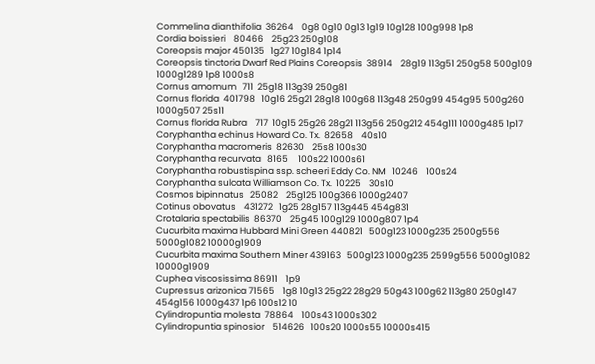Commelina dianthifolia  36264    0g8 0g10 0g13 1g19 10g128 100g998 1p8
Cordia boissieri    80466    25g23 250g108
Coreopsis major 450135   1g27 10g184 1p14
Coreopsis tinctoria Dwarf Red Plains Coreopsis  38914    28g19 113g51 250g58 500g109 1000g1289 1p8 1000s8
Cornus amomum   711  25g18 113g39 250g81
Cornus florida  401798   10g16 25g21 28g18 100g68 113g48 250g99 454g95 500g260 1000g507 25s11
Cornus florida Rubra    717  10g15 25g26 28g21 113g56 250g212 454g111 1000g485 1p17
Coryphantha echinus Howard Co. Tx.  82658    40s10
Coryphantha macromeris  82630    25s8 100s30
Coryphantha recurvata   8165     100s22 1000s61
Coryphantha robustispina ssp. scheeri Eddy Co. NM   10246    100s24
Coryphantha sulcata Williamson Co. Tx.  10225    30s10
Cosmos bipinnatus   25082    25g125 100g366 1000g2407
Cotinus obovatus    431272   1g25 28g157 113g445 454g831
Crotalaria spectabilis  86370    25g45 100g129 1000g807 1p4
Cucurbita maxima Hubbard Mini Green 440821   500g123 1000g235 2500g556 5000g1082 10000g1909
Cucurbita maxima Southern Miner 439163   500g123 1000g235 2599g556 5000g1082 10000g1909
Cuphea viscosissima 86911    1p9
Cupressus arizonica 71565    1g8 10g13 25g22 28g29 50g43 100g62 113g80 250g147 454g156 1000g437 1p6 100s12 10
Cylindropuntia molesta  78864    100s43 1000s302
Cylindropuntia spinosior    514626   100s20 1000s55 10000s415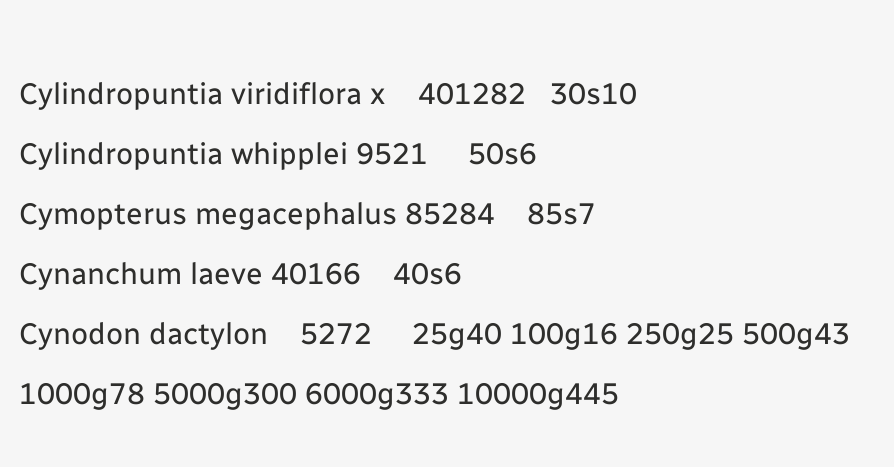Cylindropuntia viridiflora x    401282   30s10
Cylindropuntia whipplei 9521     50s6
Cymopterus megacephalus 85284    85s7
Cynanchum laeve 40166    40s6
Cynodon dactylon    5272     25g40 100g16 250g25 500g43 1000g78 5000g300 6000g333 10000g445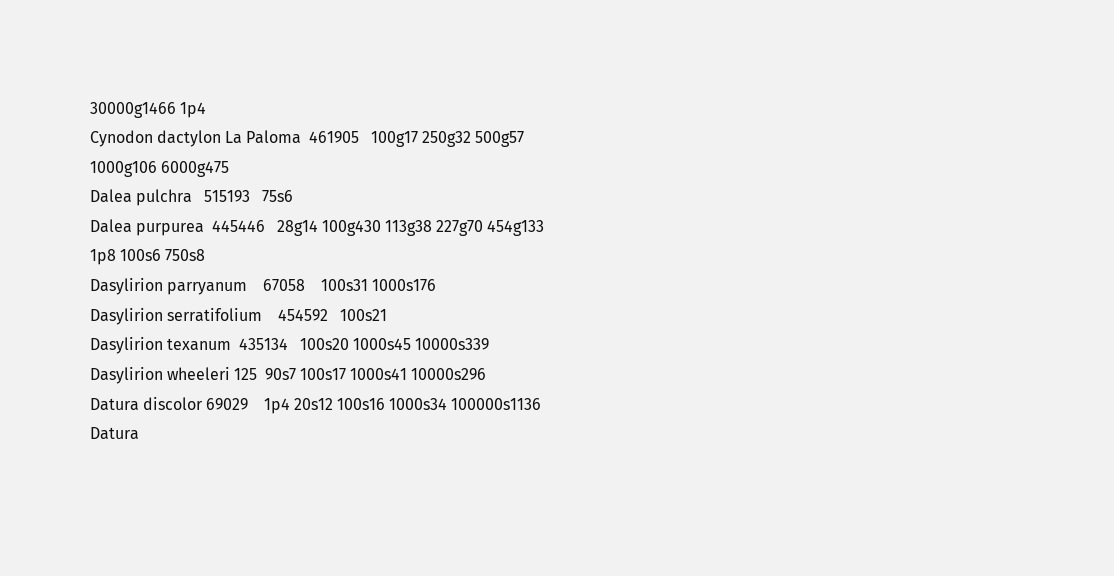30000g1466 1p4
Cynodon dactylon La Paloma  461905   100g17 250g32 500g57 1000g106 6000g475
Dalea pulchra   515193   75s6
Dalea purpurea  445446   28g14 100g430 113g38 227g70 454g133 1p8 100s6 750s8
Dasylirion parryanum    67058    100s31 1000s176
Dasylirion serratifolium    454592   100s21
Dasylirion texanum  435134   100s20 1000s45 10000s339
Dasylirion wheeleri 125  90s7 100s17 1000s41 10000s296
Datura discolor 69029    1p4 20s12 100s16 1000s34 100000s1136
Datura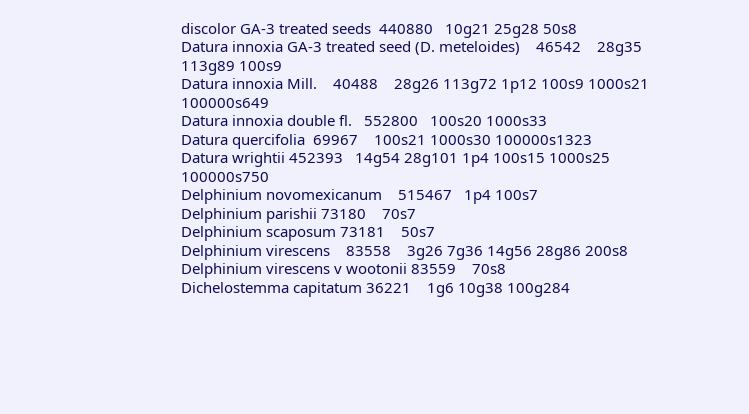discolor GA-3 treated seeds  440880   10g21 25g28 50s8
Datura innoxia GA-3 treated seed (D. meteloides)    46542    28g35 113g89 100s9
Datura innoxia Mill.    40488    28g26 113g72 1p12 100s9 1000s21 100000s649
Datura innoxia double fl.   552800   100s20 1000s33
Datura quercifolia  69967    100s21 1000s30 100000s1323
Datura wrightii 452393   14g54 28g101 1p4 100s15 1000s25 100000s750
Delphinium novomexicanum    515467   1p4 100s7
Delphinium parishii 73180    70s7
Delphinium scaposum 73181    50s7
Delphinium virescens    83558    3g26 7g36 14g56 28g86 200s8
Delphinium virescens v wootonii 83559    70s8
Dichelostemma capitatum 36221    1g6 10g38 100g284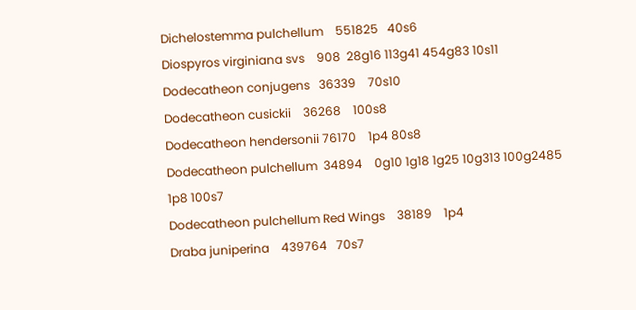Dichelostemma pulchellum    551825   40s6
Diospyros virginiana svs    908  28g16 113g41 454g83 10s11
Dodecatheon conjugens   36339    70s10
Dodecatheon cusickii    36268    100s8
Dodecatheon hendersonii 76170    1p4 80s8
Dodecatheon pulchellum  34894    0g10 1g18 1g25 10g313 100g2485 1p8 100s7
Dodecatheon pulchellum Red Wings    38189    1p4
Draba juniperina    439764   70s7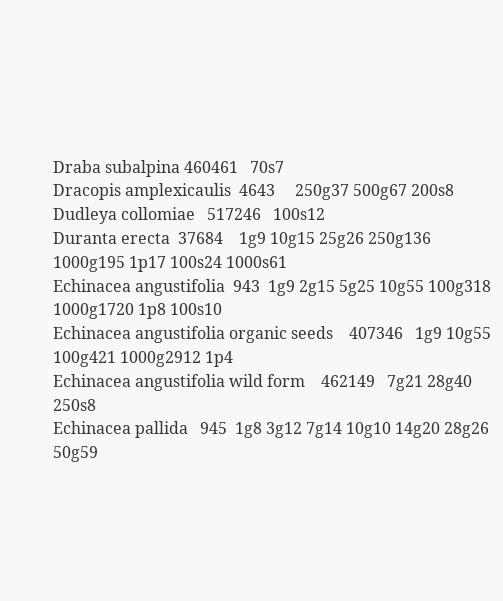Draba subalpina 460461   70s7
Dracopis amplexicaulis  4643     250g37 500g67 200s8
Dudleya collomiae   517246   100s12
Duranta erecta  37684    1g9 10g15 25g26 250g136 1000g195 1p17 100s24 1000s61
Echinacea angustifolia  943  1g9 2g15 5g25 10g55 100g318 1000g1720 1p8 100s10
Echinacea angustifolia organic seeds    407346   1g9 10g55 100g421 1000g2912 1p4
Echinacea angustifolia wild form    462149   7g21 28g40 250s8
Echinacea pallida   945  1g8 3g12 7g14 10g10 14g20 28g26 50g59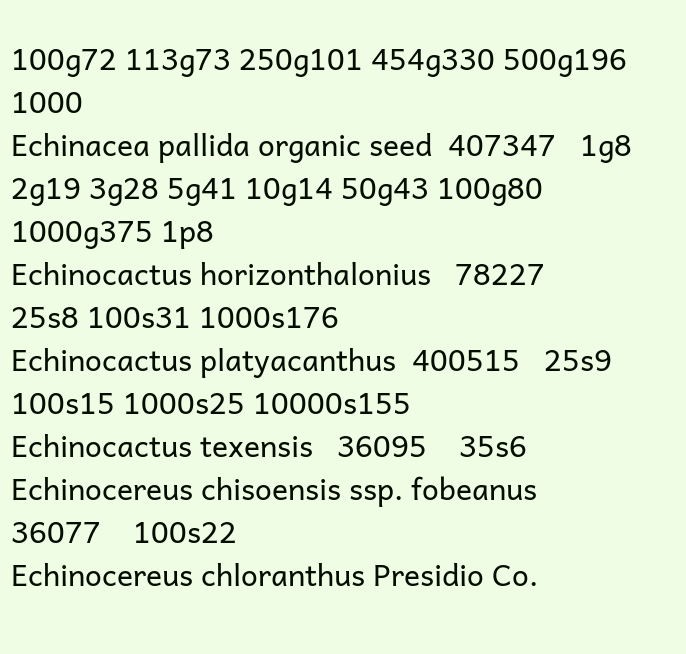100g72 113g73 250g101 454g330 500g196 1000
Echinacea pallida organic seed  407347   1g8 2g19 3g28 5g41 10g14 50g43 100g80 1000g375 1p8
Echinocactus horizonthalonius   78227    25s8 100s31 1000s176
Echinocactus platyacanthus  400515   25s9 100s15 1000s25 10000s155
Echinocactus texensis   36095    35s6
Echinocereus chisoensis ssp. fobeanus   36077    100s22
Echinocereus chloranthus Presidio Co.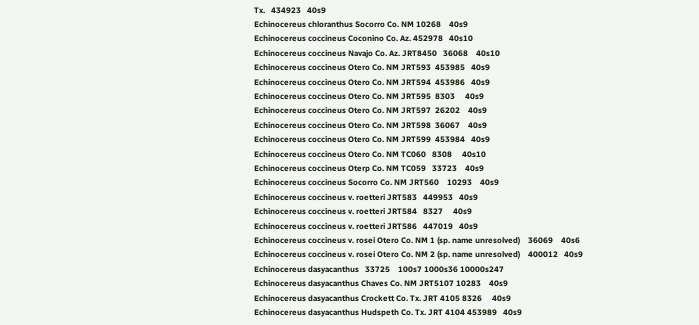Tx.   434923   40s9
Echinocereus chloranthus Socorro Co. NM 10268    40s9
Echinocereus coccineus Coconino Co. Az. 452978   40s10
Echinocereus coccineus Navajo Co. Az. JRT8450   36068    40s10
Echinocereus coccineus Otero Co. NM JRT593  453985   40s9
Echinocereus coccineus Otero Co. NM JRT594  453986   40s9
Echinocereus coccineus Otero Co. NM JRT595  8303     40s9
Echinocereus coccineus Otero Co. NM JRT597  26202    40s9
Echinocereus coccineus Otero Co. NM JRT598  36067    40s9
Echinocereus coccineus Otero Co. NM JRT599  453984   40s9
Echinocereus coccineus Otero Co. NM TC060   8308     40s10
Echinocereus coccineus Oterp Co. NM TC059   33723    40s9
Echinocereus coccineus Socorro Co. NM JRT560    10293    40s9
Echinocereus coccineus v. roetteri JRT583   449953   40s9
Echinocereus coccineus v. roetteri JRT584   8327     40s9
Echinocereus coccineus v. roetteri JRT586   447019   40s9
Echinocereus coccineus v. rosei Otero Co. NM 1 (sp. name unresolved)    36069    40s6
Echinocereus coccineus v. rosei Otero Co. NM 2 (sp. name unresolved)    400012   40s9
Echinocereus dasyacanthus   33725    100s7 1000s36 10000s247
Echinocereus dasyacanthus Chaves Co. NM JRT5107 10283    40s9
Echinocereus dasyacanthus Crockett Co. Tx. JRT 4105 8326     40s9
Echinocereus dasyacanthus Hudspeth Co. Tx. JRT 4104 453989   40s9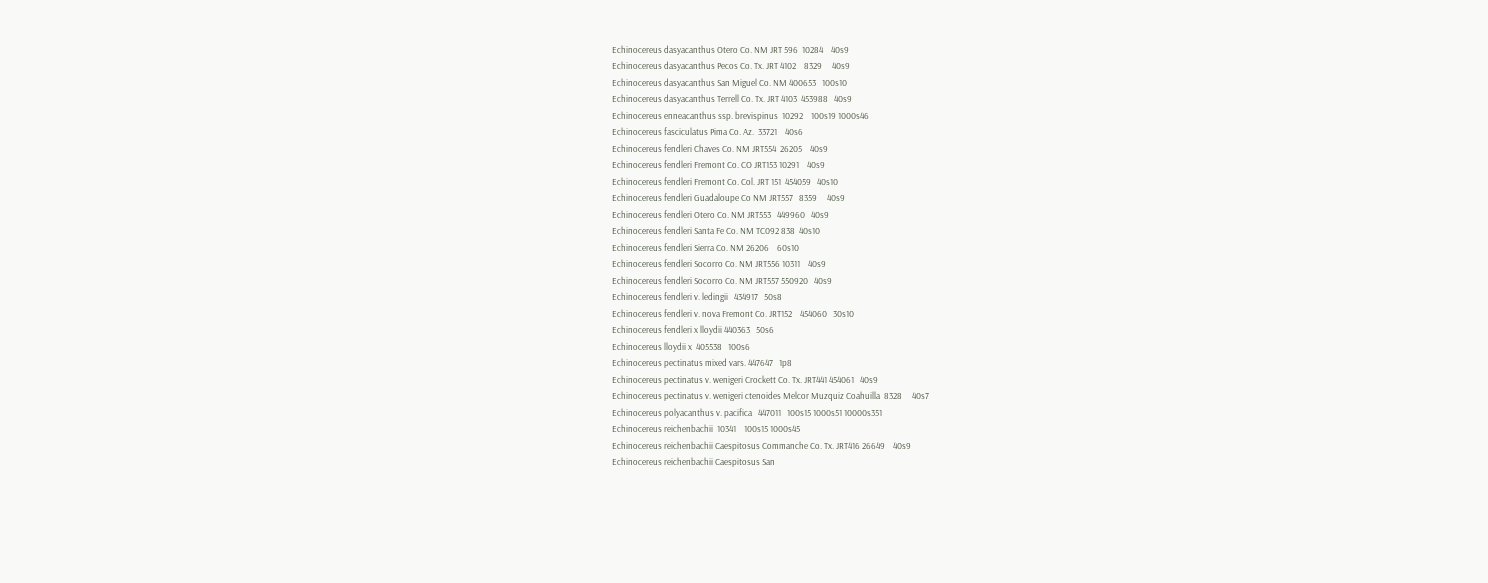Echinocereus dasyacanthus Otero Co. NM JRT 596  10284    40s9
Echinocereus dasyacanthus Pecos Co. Tx. JRT 4102    8329     40s9
Echinocereus dasyacanthus San Miguel Co. NM 400653   100s10
Echinocereus dasyacanthus Terrell Co. Tx. JRT 4103  453988   40s9
Echinocereus enneacanthus ssp. brevispinus  10292    100s19 1000s46
Echinocereus fasciculatus Pima Co. Az.  33721    40s6
Echinocereus fendleri Chaves Co. NM JRT554  26205    40s9
Echinocereus fendleri Fremont Co. CO JRT153 10291    40s9
Echinocereus fendleri Fremont Co. Col. JRT 151  454059   40s10
Echinocereus fendleri Guadaloupe Co NM JRT557   8359     40s9
Echinocereus fendleri Otero Co. NM JRT553   449960   40s9
Echinocereus fendleri Santa Fe Co. NM TC092 838  40s10
Echinocereus fendleri Sierra Co. NM 26206    60s10
Echinocereus fendleri Socorro Co. NM JRT556 10311    40s9
Echinocereus fendleri Socorro Co. NM JRT557 550920   40s9
Echinocereus fendleri v. ledingii   434917   50s8
Echinocereus fendleri v. nova Fremont Co. JRT152    454060   30s10
Echinocereus fendleri x lloydii 440363   50s6
Echinocereus lloydii x  405538   100s6
Echinocereus pectinatus mixed vars. 447647   1p8
Echinocereus pectinatus v. wenigeri Crockett Co. Tx. JRT441 454061   40s9
Echinocereus pectinatus v. wenigeri ctenoides Melcor Muzquiz Coahuilla  8328     40s7
Echinocereus polyacanthus v. pacifica   447011   100s15 1000s51 10000s351
Echinocereus reichenbachii  10341    100s15 1000s45
Echinocereus reichenbachii Caespitosus Commanche Co. Tx. JRT416 26649    40s9
Echinocereus reichenbachii Caespitosus San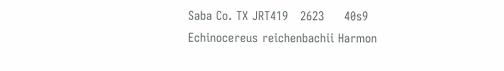Saba Co. TX JRT419   2623     40s9
Echinocereus reichenbachii Harmon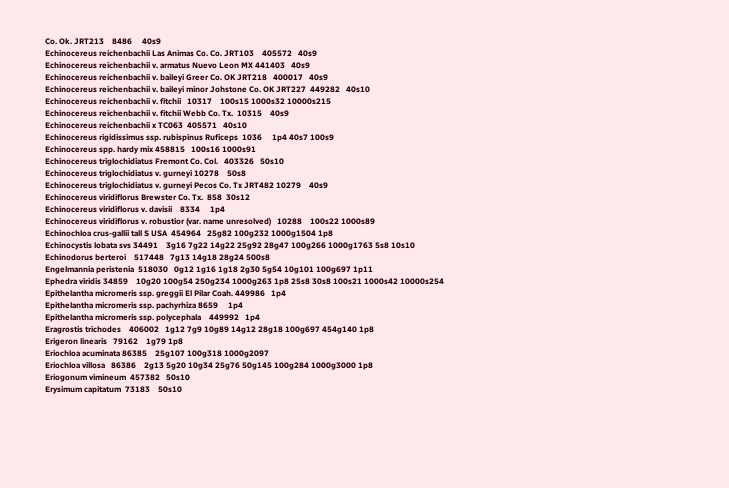Co. Ok. JRT213    8486     40s9
Echinocereus reichenbachii Las Animas Co. Co. JRT103    405572   40s9
Echinocereus reichenbachii v. armatus Nuevo Leon MX 441403   40s9
Echinocereus reichenbachii v. baileyi Greer Co. OK JRT218   400017   40s9
Echinocereus reichenbachii v. baileyi minor Johstone Co. OK JRT227  449282   40s10
Echinocereus reichenbachii v. fitchii   10317    100s15 1000s32 10000s215
Echinocereus reichenbachii v. fitchii Webb Co. Tx.  10315    40s9
Echinocereus reichenbachii x TC063  405571   40s10
Echinocereus rigidissimus ssp. rubispinus Ruficeps  1036     1p4 40s7 100s9
Echinocereus spp. hardy mix 458815   100s16 1000s91
Echinocereus triglochidiatus Fremont Co. Col.   403326   50s10
Echinocereus triglochidiatus v. gurneyi 10278    50s8
Echinocereus triglochidiatus v. gurneyi Pecos Co. Tx JRT482 10279    40s9
Echinocereus viridiflorus Brewster Co. Tx.  858  30s12
Echinocereus viridiflorus v. davisii    8334     1p4
Echinocereus viridiflorus v. robustior (var. name unresolved)   10288    100s22 1000s89
Echinochloa crus-gallii tall S USA  454964   25g82 100g232 1000g1504 1p8
Echinocystis lobata svs 34491    3g16 7g22 14g22 25g92 28g47 100g266 1000g1763 5s8 10s10
Echinodorus berteroi    517448   7g13 14g18 28g24 500s8
Engelmannia peristenia  518030   0g12 1g16 1g18 2g30 5g54 10g101 100g697 1p11
Ephedra viridis 34859    10g20 100g54 250g234 1000g263 1p8 25s8 30s8 100s21 1000s42 10000s254
Epithelantha micromeris ssp. greggii El Pilar Coah. 449986   1p4
Epithelantha micromeris ssp. pachyrhiza 8659     1p4
Epithelantha micromeris ssp. polycephala    449992   1p4
Eragrostis trichodes    406002   1g12 7g9 10g89 14g12 28g18 100g697 454g140 1p8
Erigeron linearis   79162    1g79 1p8
Eriochloa acuminata 86385    25g107 100g318 1000g2097
Eriochloa villosa   86386    2g13 5g20 10g34 25g76 50g145 100g284 1000g3000 1p8
Eriogonum vimineum  457382   50s10
Erysimum capitatum  73183    50s10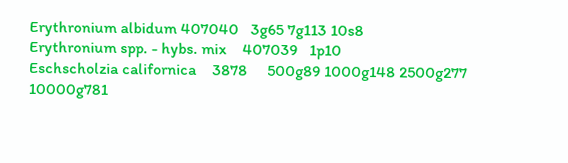Erythronium albidum 407040   3g65 7g113 10s8
Erythronium spp. - hybs. mix    407039   1p10
Eschscholzia californica    3878     500g89 1000g148 2500g277 10000g781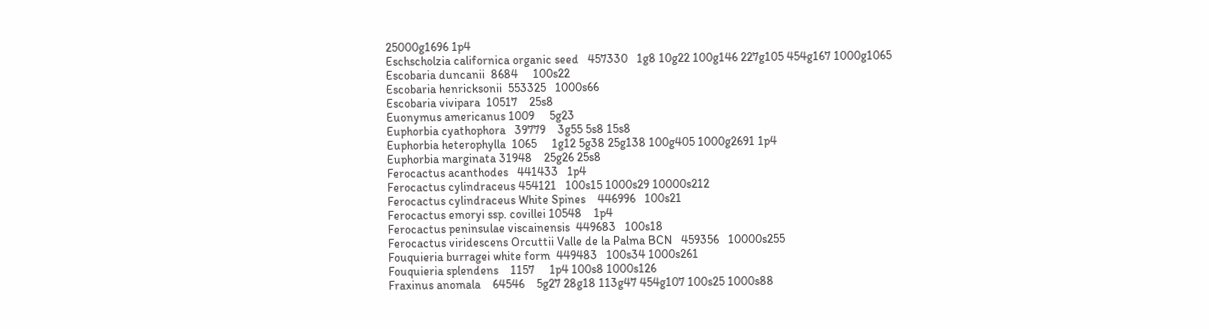25000g1696 1p4
Eschscholzia californica organic seed   457330   1g8 10g22 100g146 227g105 454g167 1000g1065
Escobaria duncanii  8684     100s22
Escobaria henricksonii  553325   1000s66
Escobaria vivipara  10517    25s8
Euonymus americanus 1009     5g23
Euphorbia cyathophora   39779    3g55 5s8 15s8
Euphorbia heterophylla  1065     1g12 5g38 25g138 100g405 1000g2691 1p4
Euphorbia marginata 31948    25g26 25s8
Ferocactus acanthodes   441433   1p4
Ferocactus cylindraceus 454121   100s15 1000s29 10000s212
Ferocactus cylindraceus White Spines    446996   100s21
Ferocactus emoryi ssp. covillei 10548    1p4
Ferocactus peninsulae viscainensis  449683   100s18
Ferocactus viridescens Orcuttii Valle de la Palma BCN   459356   10000s255
Fouquieria burragei white form  449483   100s34 1000s261
Fouquieria splendens    1157     1p4 100s8 1000s126
Fraxinus anomala    64546    5g27 28g18 113g47 454g107 100s25 1000s88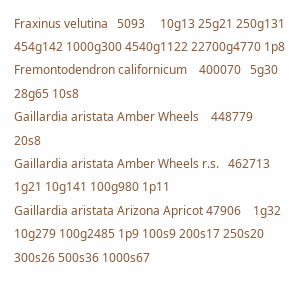Fraxinus velutina   5093     10g13 25g21 250g131 454g142 1000g300 4540g1122 22700g4770 1p8
Fremontodendron californicum    400070   5g30 28g65 10s8
Gaillardia aristata Amber Wheels    448779   20s8
Gaillardia aristata Amber Wheels r.s.   462713   1g21 10g141 100g980 1p11
Gaillardia aristata Arizona Apricot 47906    1g32 10g279 100g2485 1p9 100s9 200s17 250s20 300s26 500s36 1000s67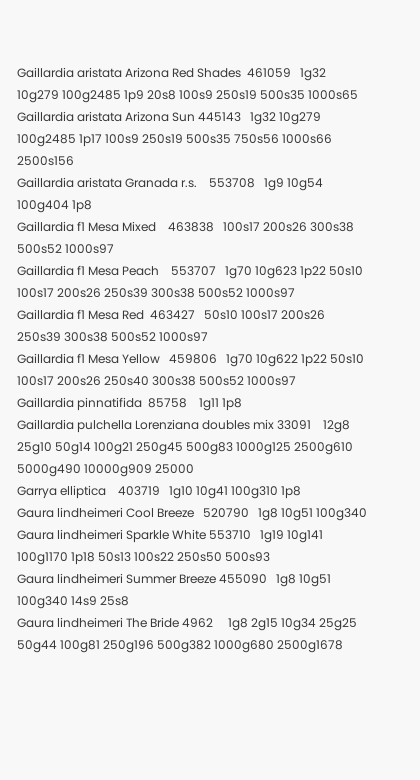Gaillardia aristata Arizona Red Shades  461059   1g32 10g279 100g2485 1p9 20s8 100s9 250s19 500s35 1000s65
Gaillardia aristata Arizona Sun 445143   1g32 10g279 100g2485 1p17 100s9 250s19 500s35 750s56 1000s66 2500s156
Gaillardia aristata Granada r.s.    553708   1g9 10g54 100g404 1p8
Gaillardia f1 Mesa Mixed    463838   100s17 200s26 300s38 500s52 1000s97
Gaillardia f1 Mesa Peach    553707   1g70 10g623 1p22 50s10 100s17 200s26 250s39 300s38 500s52 1000s97
Gaillardia f1 Mesa Red  463427   50s10 100s17 200s26 250s39 300s38 500s52 1000s97
Gaillardia f1 Mesa Yellow   459806   1g70 10g622 1p22 50s10 100s17 200s26 250s40 300s38 500s52 1000s97
Gaillardia pinnatifida  85758    1g11 1p8
Gaillardia pulchella Lorenziana doubles mix 33091    12g8 25g10 50g14 100g21 250g45 500g83 1000g125 2500g610 5000g490 10000g909 25000
Garrya elliptica    403719   1g10 10g41 100g310 1p8
Gaura lindheimeri Cool Breeze   520790   1g8 10g51 100g340
Gaura lindheimeri Sparkle White 553710   1g19 10g141 100g1170 1p18 50s13 100s22 250s50 500s93
Gaura lindheimeri Summer Breeze 455090   1g8 10g51 100g340 14s9 25s8
Gaura lindheimeri The Bride 4962     1g8 2g15 10g34 25g25 50g44 100g81 250g196 500g382 1000g680 2500g1678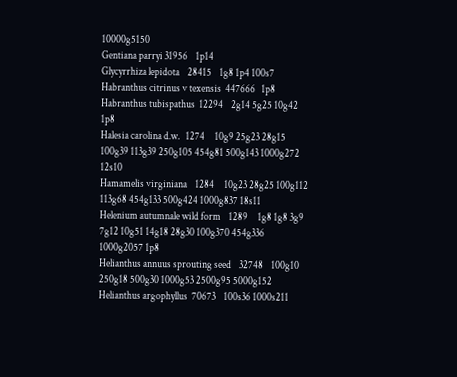10000g5150
Gentiana parryi 31956    1p14
Glycyrrhiza lepidota    28415    1g8 1p4 100s7
Habranthus citrinus v texensis  447666   1p8
Habranthus tubispathus  12294    2g14 5g25 10g42 1p8
Halesia carolina d.w.   1274     10g9 25g23 28g15 100g39 113g39 250g105 454g81 500g143 1000g272 12s10
Hamamelis virginiana    1284     10g23 28g25 100g112 113g68 454g133 500g424 1000g837 18s11
Helenium autumnale wild form    1289     1g8 1g8 3g9 7g12 10g51 14g18 28g30 100g370 454g336 1000g2057 1p8
Helianthus annuus sprouting seed    32748    100g10 250g18 500g30 1000g53 2500g95 5000g152
Helianthus argophyllus  70673    100s36 1000s211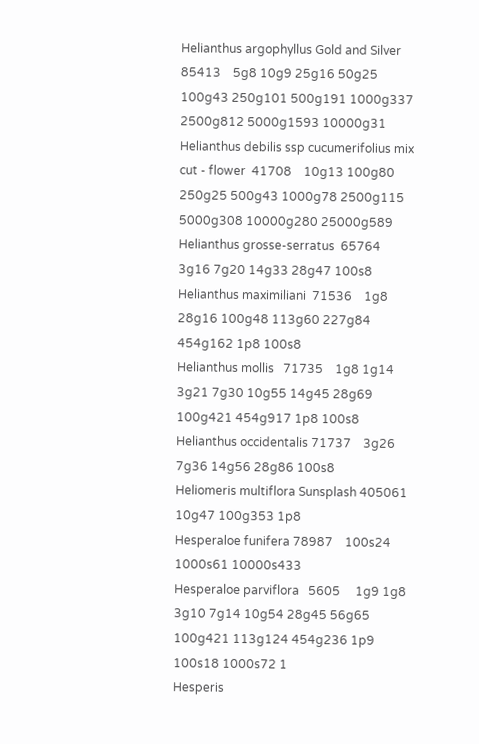Helianthus argophyllus Gold and Silver  85413    5g8 10g9 25g16 50g25 100g43 250g101 500g191 1000g337 2500g812 5000g1593 10000g31
Helianthus debilis ssp cucumerifolius mix cut - flower  41708    10g13 100g80 250g25 500g43 1000g78 2500g115 5000g308 10000g280 25000g589
Helianthus grosse-serratus  65764    3g16 7g20 14g33 28g47 100s8
Helianthus maximiliani  71536    1g8 28g16 100g48 113g60 227g84 454g162 1p8 100s8
Helianthus mollis   71735    1g8 1g14 3g21 7g30 10g55 14g45 28g69 100g421 454g917 1p8 100s8
Helianthus occidentalis 71737    3g26 7g36 14g56 28g86 100s8
Heliomeris multiflora Sunsplash 405061   10g47 100g353 1p8
Hesperaloe funifera 78987    100s24 1000s61 10000s433
Hesperaloe parviflora   5605     1g9 1g8 3g10 7g14 10g54 28g45 56g65 100g421 113g124 454g236 1p9 100s18 1000s72 1
Hesperis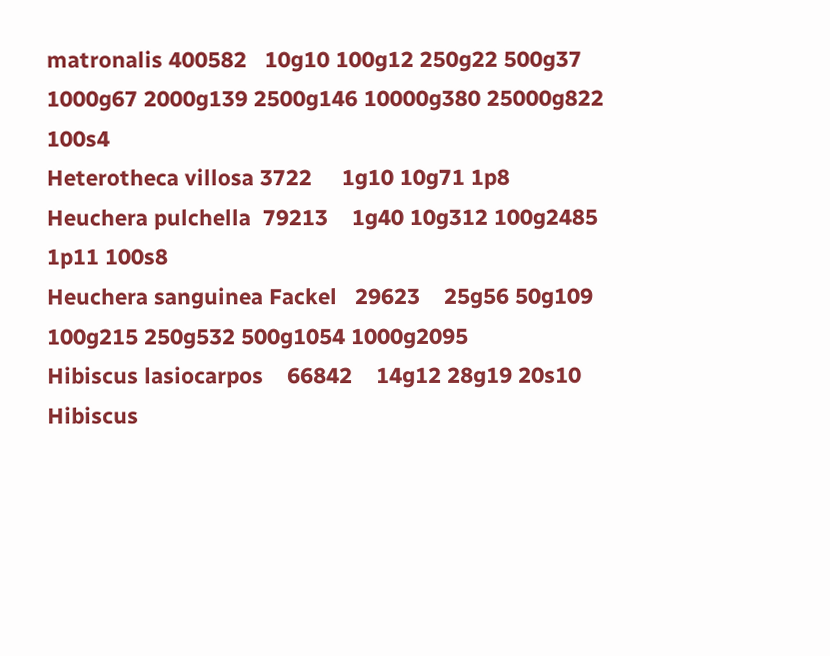matronalis 400582   10g10 100g12 250g22 500g37 1000g67 2000g139 2500g146 10000g380 25000g822 100s4
Heterotheca villosa 3722     1g10 10g71 1p8
Heuchera pulchella  79213    1g40 10g312 100g2485 1p11 100s8
Heuchera sanguinea Fackel   29623    25g56 50g109 100g215 250g532 500g1054 1000g2095
Hibiscus lasiocarpos    66842    14g12 28g19 20s10
Hibiscus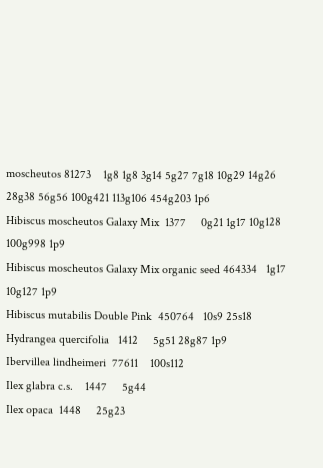moscheutos 81273    1g8 1g8 3g14 5g27 7g18 10g29 14g26 28g38 56g56 100g421 113g106 454g203 1p6
Hibiscus moscheutos Galaxy Mix  1377     0g21 1g17 10g128 100g998 1p9
Hibiscus moscheutos Galaxy Mix organic seed 464334   1g17 10g127 1p9
Hibiscus mutabilis Double Pink  450764   10s9 25s18
Hydrangea quercifolia   1412     5g51 28g87 1p9
Ibervillea lindheimeri  77611    100s112
Ilex glabra c.s.    1447     5g44
Ilex opaca  1448     25g23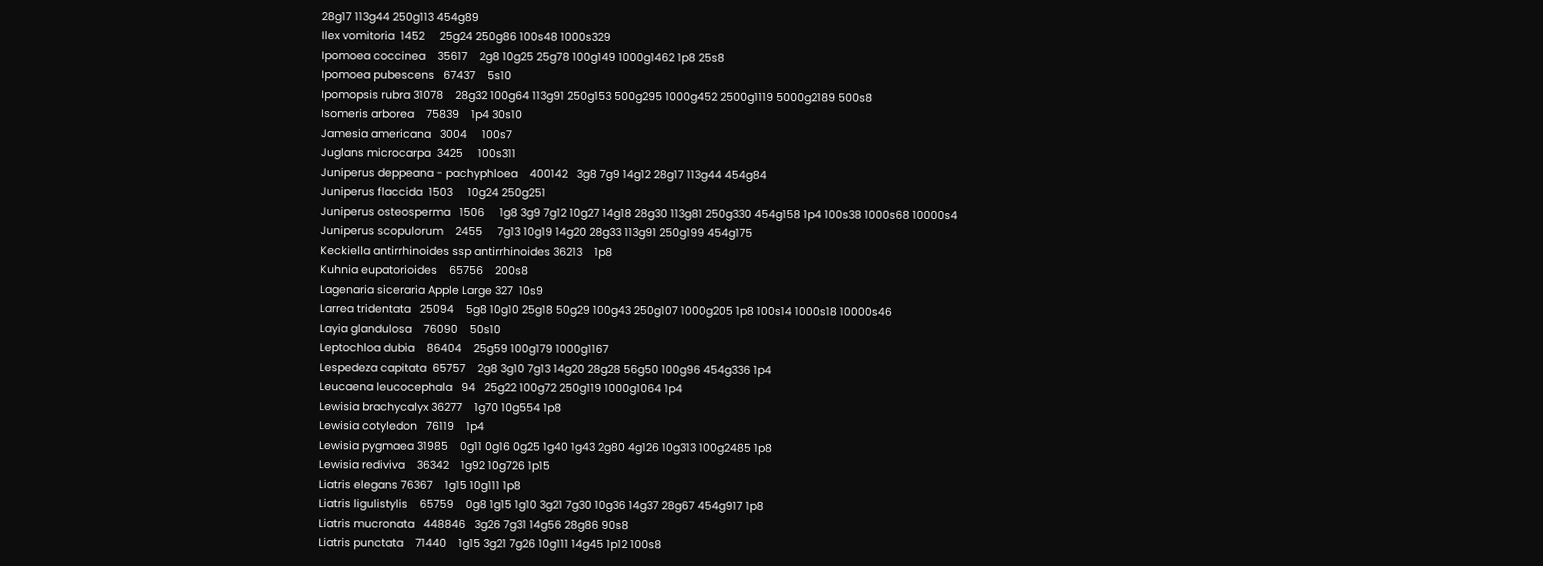28g17 113g44 250g113 454g89
Ilex vomitoria  1452     25g24 250g86 100s48 1000s329
Ipomoea coccinea    35617    2g8 10g25 25g78 100g149 1000g1462 1p8 25s8
Ipomoea pubescens   67437    5s10
Ipomopsis rubra 31078    28g32 100g64 113g91 250g153 500g295 1000g452 2500g1119 5000g2189 500s8
Isomeris arborea    75839    1p4 30s10
Jamesia americana   3004     100s7
Juglans microcarpa  3425     100s311
Juniperus deppeana - pachyphloea    400142   3g8 7g9 14g12 28g17 113g44 454g84
Juniperus flaccida  1503     10g24 250g251
Juniperus osteosperma   1506     1g8 3g9 7g12 10g27 14g18 28g30 113g81 250g330 454g158 1p4 100s38 1000s68 10000s4
Juniperus scopulorum    2455     7g13 10g19 14g20 28g33 113g91 250g199 454g175
Keckiella antirrhinoides ssp antirrhinoides 36213    1p8
Kuhnia eupatorioides    65756    200s8
Lagenaria siceraria Apple Large 327  10s9
Larrea tridentata   25094    5g8 10g10 25g18 50g29 100g43 250g107 1000g205 1p8 100s14 1000s18 10000s46
Layia glandulosa    76090    50s10
Leptochloa dubia    86404    25g59 100g179 1000g1167
Lespedeza capitata  65757    2g8 3g10 7g13 14g20 28g28 56g50 100g96 454g336 1p4
Leucaena leucocephala   94   25g22 100g72 250g119 1000g1064 1p4
Lewisia brachycalyx 36277    1g70 10g554 1p8
Lewisia cotyledon   76119    1p4
Lewisia pygmaea 31985    0g11 0g16 0g25 1g40 1g43 2g80 4g126 10g313 100g2485 1p8
Lewisia rediviva    36342    1g92 10g726 1p15
Liatris elegans 76367    1g15 10g111 1p8
Liatris ligulistylis    65759    0g8 1g15 1g10 3g21 7g30 10g36 14g37 28g67 454g917 1p8
Liatris mucronata   448846   3g26 7g31 14g56 28g86 90s8
Liatris punctata    71440    1g15 3g21 7g26 10g111 14g45 1p12 100s8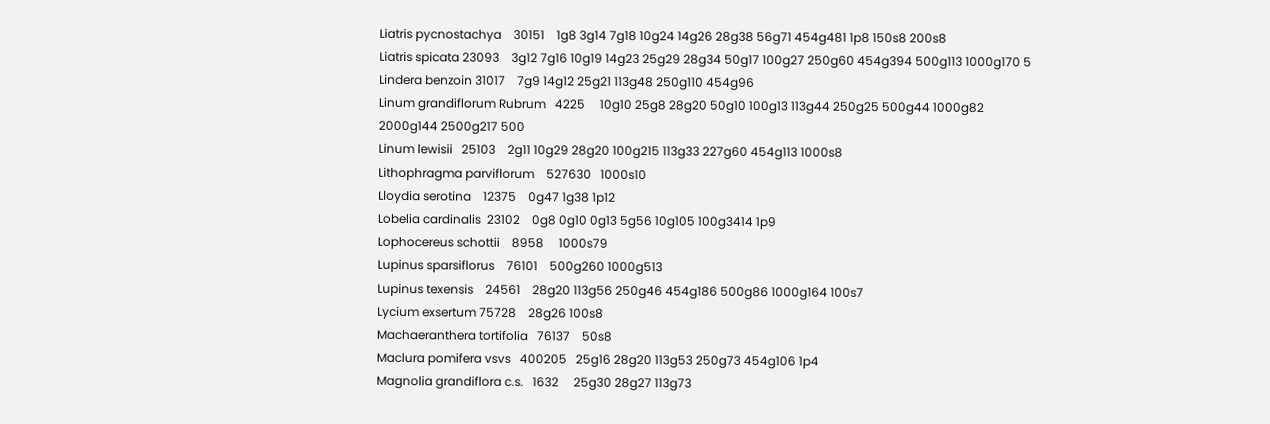Liatris pycnostachya    30151    1g8 3g14 7g18 10g24 14g26 28g38 56g71 454g481 1p8 150s8 200s8
Liatris spicata 23093    3g12 7g16 10g19 14g23 25g29 28g34 50g17 100g27 250g60 454g394 500g113 1000g170 5
Lindera benzoin 31017    7g9 14g12 25g21 113g48 250g110 454g96
Linum grandiflorum Rubrum   4225     10g10 25g8 28g20 50g10 100g13 113g44 250g25 500g44 1000g82 2000g144 2500g217 500
Linum lewisii   25103    2g11 10g29 28g20 100g215 113g33 227g60 454g113 1000s8
Lithophragma parviflorum    527630   1000s10
Lloydia serotina    12375    0g47 1g38 1p12
Lobelia cardinalis  23102    0g8 0g10 0g13 5g56 10g105 100g3414 1p9
Lophocereus schottii    8958     1000s79
Lupinus sparsiflorus    76101    500g260 1000g513
Lupinus texensis    24561    28g20 113g56 250g46 454g186 500g86 1000g164 100s7
Lycium exsertum 75728    28g26 100s8
Machaeranthera tortifolia   76137    50s8
Maclura pomifera vsvs   400205   25g16 28g20 113g53 250g73 454g106 1p4
Magnolia grandiflora c.s.   1632     25g30 28g27 113g73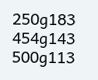250g183 454g143 500g113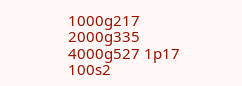1000g217 2000g335 4000g527 1p17 100s2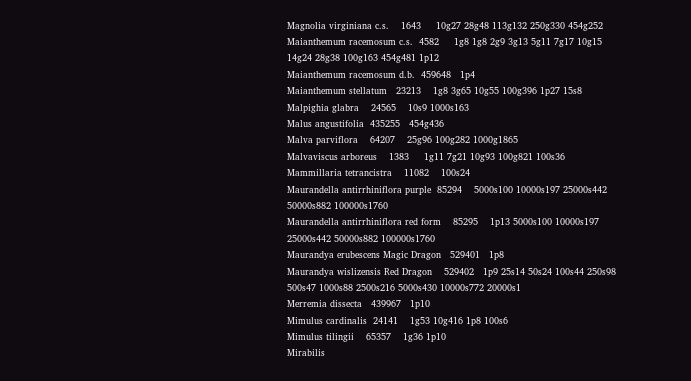Magnolia virginiana c.s.    1643     10g27 28g48 113g132 250g330 454g252
Maianthemum racemosum c.s.  4582     1g8 1g8 2g9 3g13 5g11 7g17 10g15 14g24 28g38 100g163 454g481 1p12
Maianthemum racemosum d.b.  459648   1p4
Maianthemum stellatum   23213    1g8 3g65 10g55 100g396 1p27 15s8
Malpighia glabra    24565    10s9 1000s163
Malus angustifolia  435255   454g436
Malva parviflora    64207    25g96 100g282 1000g1865
Malvaviscus arboreus    1383     1g11 7g21 10g93 100g821 100s36
Mammillaria tetrancistra    11082    100s24
Maurandella antirrhiniflora purple  85294    5000s100 10000s197 25000s442 50000s882 100000s1760
Maurandella antirrhiniflora red form    85295    1p13 5000s100 10000s197 25000s442 50000s882 100000s1760
Maurandya erubescens Magic Dragon   529401   1p8
Maurandya wislizensis Red Dragon    529402   1p9 25s14 50s24 100s44 250s98 500s47 1000s88 2500s216 5000s430 10000s772 20000s1
Merremia dissecta   439967   1p10
Mimulus cardinalis  24141    1g53 10g416 1p8 100s6
Mimulus tilingii    65357    1g36 1p10
Mirabilis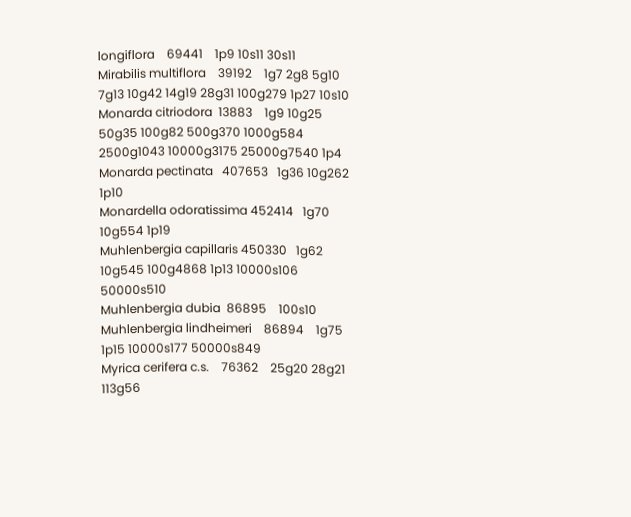longiflora    69441    1p9 10s11 30s11
Mirabilis multiflora    39192    1g7 2g8 5g10 7g13 10g42 14g19 28g31 100g279 1p27 10s10
Monarda citriodora  13883    1g9 10g25 50g35 100g82 500g370 1000g584 2500g1043 10000g3175 25000g7540 1p4
Monarda pectinata   407653   1g36 10g262 1p10
Monardella odoratissima 452414   1g70 10g554 1p19
Muhlenbergia capillaris 450330   1g62 10g545 100g4868 1p13 10000s106 50000s510
Muhlenbergia dubia  86895    100s10
Muhlenbergia lindheimeri    86894    1g75 1p15 10000s177 50000s849
Myrica cerifera c.s.    76362    25g20 28g21 113g56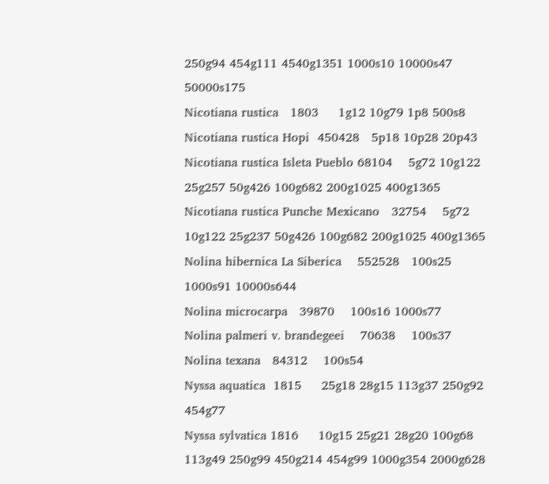250g94 454g111 4540g1351 1000s10 10000s47 50000s175
Nicotiana rustica   1803     1g12 10g79 1p8 500s8
Nicotiana rustica Hopi  450428   5p18 10p28 20p43
Nicotiana rustica Isleta Pueblo 68104    5g72 10g122 25g257 50g426 100g682 200g1025 400g1365
Nicotiana rustica Punche Mexicano   32754    5g72 10g122 25g237 50g426 100g682 200g1025 400g1365
Nolina hibernica La Siberica    552528   100s25 1000s91 10000s644
Nolina microcarpa   39870    100s16 1000s77
Nolina palmeri v. brandegeei    70638    100s37
Nolina texana   84312    100s54
Nyssa aquatica  1815     25g18 28g15 113g37 250g92 454g77
Nyssa sylvatica 1816     10g15 25g21 28g20 100g68 113g49 250g99 450g214 454g99 1000g354 2000g628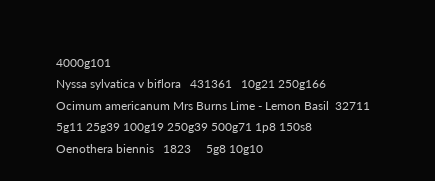4000g101
Nyssa sylvatica v biflora   431361   10g21 250g166
Ocimum americanum Mrs Burns Lime - Lemon Basil  32711    5g11 25g39 100g19 250g39 500g71 1p8 150s8
Oenothera biennis   1823     5g8 10g10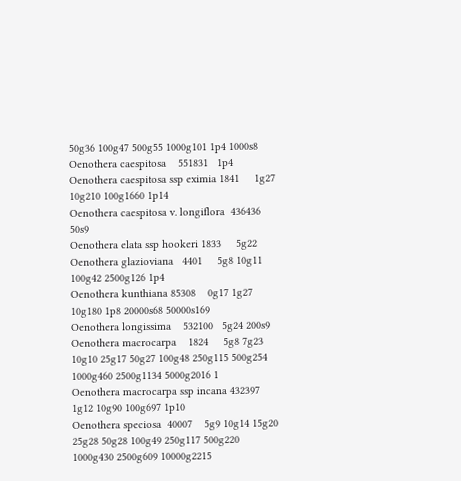50g36 100g47 500g55 1000g101 1p4 1000s8
Oenothera caespitosa    551831   1p4
Oenothera caespitosa ssp eximia 1841     1g27 10g210 100g1660 1p14
Oenothera caespitosa v. longiflora  436436   50s9
Oenothera elata ssp hookeri 1833     5g22
Oenothera glazioviana   4401     5g8 10g11 100g42 2500g126 1p4
Oenothera kunthiana 85308    0g17 1g27 10g180 1p8 20000s68 50000s169
Oenothera longissima    532100   5g24 200s9
Oenothera macrocarpa    1824     5g8 7g23 10g10 25g17 50g27 100g48 250g115 500g254 1000g460 2500g1134 5000g2016 1
Oenothera macrocarpa ssp incana 432397   1g12 10g90 100g697 1p10
Oenothera speciosa  40007    5g9 10g14 15g20 25g28 50g28 100g49 250g117 500g220 1000g430 2500g609 10000g2215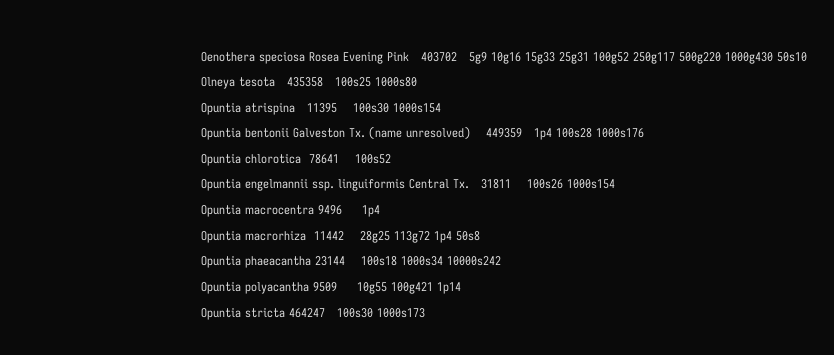Oenothera speciosa Rosea Evening Pink   403702   5g9 10g16 15g33 25g31 100g52 250g117 500g220 1000g430 50s10
Olneya tesota   435358   100s25 1000s80
Opuntia atrispina   11395    100s30 1000s154
Opuntia bentonii Galveston Tx. (name unresolved)    449359   1p4 100s28 1000s176
Opuntia chlorotica  78641    100s52
Opuntia engelmannii ssp. linguiformis Central Tx.   31811    100s26 1000s154
Opuntia macrocentra 9496     1p4
Opuntia macrorhiza  11442    28g25 113g72 1p4 50s8
Opuntia phaeacantha 23144    100s18 1000s34 10000s242
Opuntia polyacantha 9509     10g55 100g421 1p14
Opuntia stricta 464247   100s30 1000s173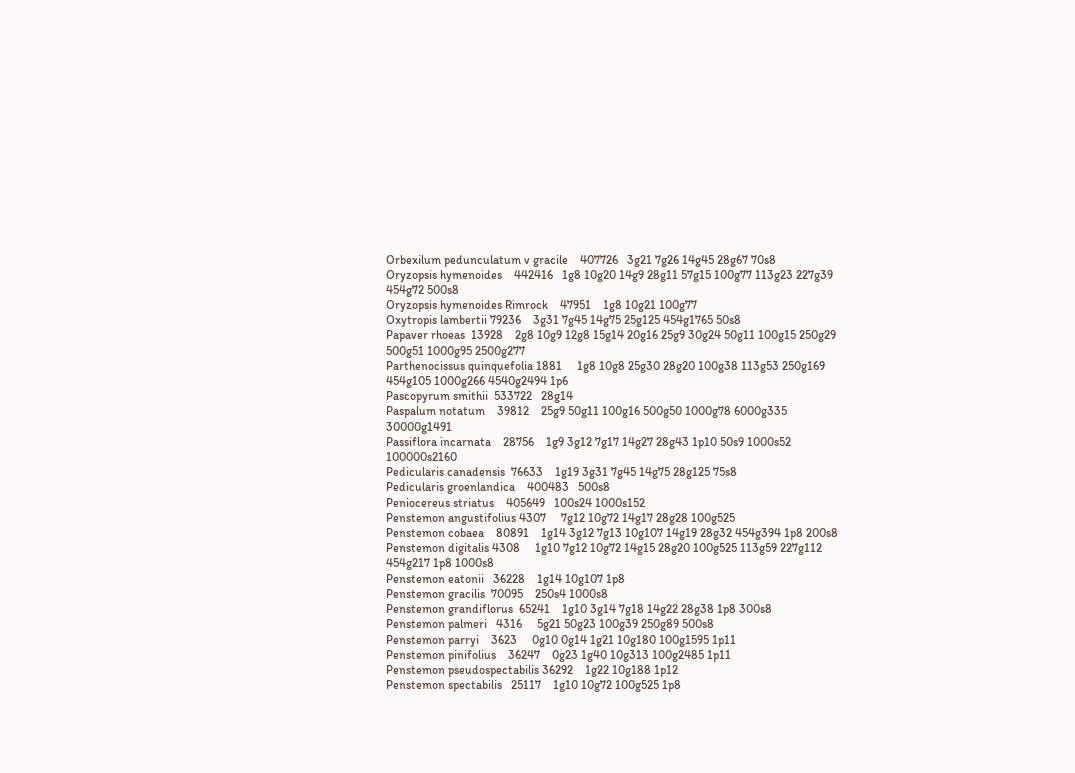Orbexilum pedunculatum v gracile    407726   3g21 7g26 14g45 28g67 70s8
Oryzopsis hymenoides    442416   1g8 10g20 14g9 28g11 57g15 100g77 113g23 227g39 454g72 500s8
Oryzopsis hymenoides Rimrock    47951    1g8 10g21 100g77
Oxytropis lambertii 79236    3g31 7g45 14g75 25g125 454g1765 50s8
Papaver rhoeas  13928    2g8 10g9 12g8 15g14 20g16 25g9 30g24 50g11 100g15 250g29 500g51 1000g95 2500g277
Parthenocissus quinquefolia 1881     1g8 10g8 25g30 28g20 100g38 113g53 250g169 454g105 1000g266 4540g2494 1p6
Pascopyrum smithii  533722   28g14
Paspalum notatum    39812    25g9 50g11 100g16 500g50 1000g78 6000g335 30000g1491
Passiflora incarnata    28756    1g9 3g12 7g17 14g27 28g43 1p10 50s9 1000s52 100000s2160
Pedicularis canadensis  76633    1g19 3g31 7g45 14g75 28g125 75s8
Pedicularis groenlandica    400483   500s8
Peniocereus striatus    405649   100s24 1000s152
Penstemon angustifolius 4307     7g12 10g72 14g17 28g28 100g525
Penstemon cobaea    80891    1g14 3g12 7g13 10g107 14g19 28g32 454g394 1p8 200s8
Penstemon digitalis 4308     1g10 7g12 10g72 14g15 28g20 100g525 113g59 227g112 454g217 1p8 1000s8
Penstemon eatonii   36228    1g14 10g107 1p8
Penstemon gracilis  70095    250s4 1000s8
Penstemon grandiflorus  65241    1g10 3g14 7g18 14g22 28g38 1p8 300s8
Penstemon palmeri   4316     5g21 50g23 100g39 250g89 500s8
Penstemon parryi    3623     0g10 0g14 1g21 10g180 100g1595 1p11
Penstemon pinifolius    36247    0g23 1g40 10g313 100g2485 1p11
Penstemon pseudospectabilis 36292    1g22 10g188 1p12
Penstemon spectabilis   25117    1g10 10g72 100g525 1p8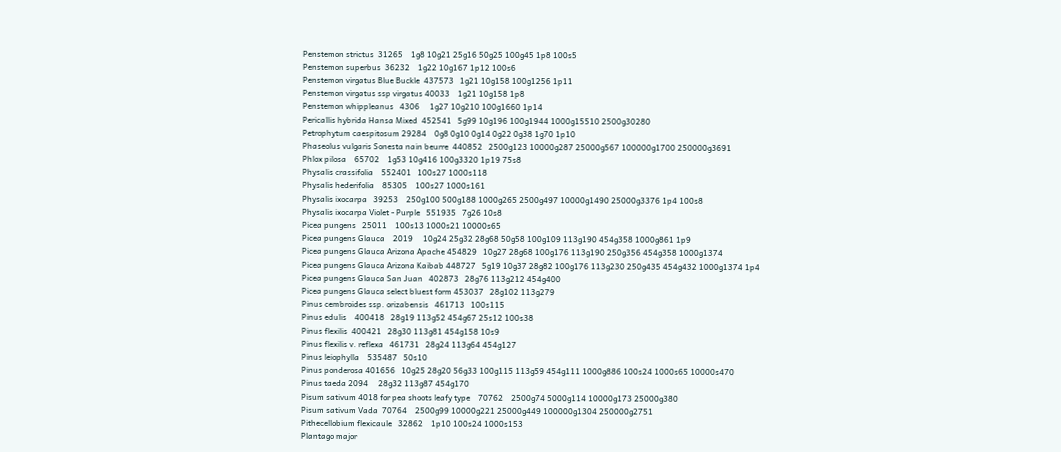Penstemon strictus  31265    1g8 10g21 25g16 50g25 100g45 1p8 100s5
Penstemon superbus  36232    1g22 10g167 1p12 100s6
Penstemon virgatus Blue Buckle  437573   1g21 10g158 100g1256 1p11
Penstemon virgatus ssp virgatus 40033    1g21 10g158 1p8
Penstemon whippleanus   4306     1g27 10g210 100g1660 1p14
Pericallis hybrida Hansa Mixed  452541   5g99 10g196 100g1944 1000g15510 2500g30280
Petrophytum caespitosum 29284    0g8 0g10 0g14 0g22 0g38 1g70 1p10
Phaseolus vulgaris Sonesta nain beurre  440852   2500g123 10000g287 25000g567 100000g1700 250000g3691
Phlox pilosa    65702    1g53 10g416 100g3320 1p19 75s8
Physalis crassifolia    552401   100s27 1000s118
Physalis hederifolia    85305    100s27 1000s161
Physalis ixocarpa   39253    250g100 500g188 1000g265 2500g497 10000g1490 25000g3376 1p4 100s8
Physalis ixocarpa Violet - Purple   551935   7g26 10s8
Picea pungens   25011    100s13 1000s21 10000s65
Picea pungens Glauca    2019     10g24 25g32 28g68 50g58 100g109 113g190 454g358 1000g861 1p9
Picea pungens Glauca Arizona Apache 454829   10g27 28g68 100g176 113g190 250g356 454g358 1000g1374
Picea pungens Glauca Arizona Kaibab 448727   5g19 10g37 28g82 100g176 113g230 250g435 454g432 1000g1374 1p4
Picea pungens Glauca San Juan   402873   28g76 113g212 454g400
Picea pungens Glauca select bluest form 453037   28g102 113g279
Pinus cembroides ssp. orizabensis   461713   100s115
Pinus edulis    400418   28g19 113g52 454g67 25s12 100s38
Pinus flexilis  400421   28g30 113g81 454g158 10s9
Pinus flexilis v. reflexa   461731   28g24 113g64 454g127
Pinus leiophylla    535487   50s10
Pinus ponderosa 401656   10g25 28g20 56g33 100g115 113g59 454g111 1000g886 100s24 1000s65 10000s470
Pinus taeda 2094     28g32 113g87 454g170
Pisum sativum 4018 for pea shoots leafy type    70762    2500g74 5000g114 10000g173 25000g380
Pisum sativum Vada  70764    2500g99 10000g221 25000g449 100000g1304 250000g2751
Pithecellobium flexicaule   32862    1p10 100s24 1000s153
Plantago major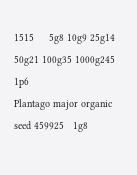1515     5g8 10g9 25g14 50g21 100g35 1000g245 1p6
Plantago major organic seed 459925   1g8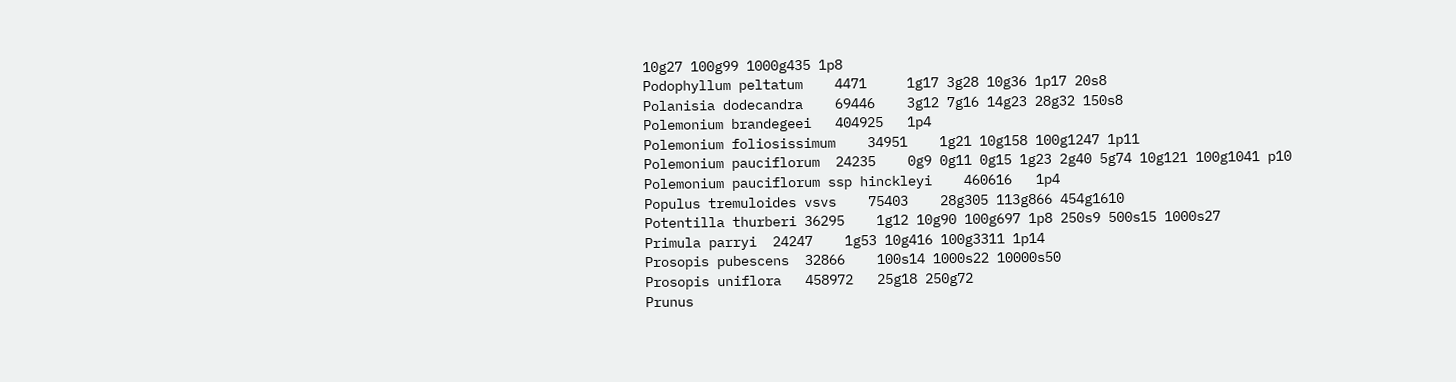10g27 100g99 1000g435 1p8
Podophyllum peltatum    4471     1g17 3g28 10g36 1p17 20s8
Polanisia dodecandra    69446    3g12 7g16 14g23 28g32 150s8
Polemonium brandegeei   404925   1p4
Polemonium foliosissimum    34951    1g21 10g158 100g1247 1p11
Polemonium pauciflorum  24235    0g9 0g11 0g15 1g23 2g40 5g74 10g121 100g1041 p10
Polemonium pauciflorum ssp hinckleyi    460616   1p4
Populus tremuloides vsvs    75403    28g305 113g866 454g1610
Potentilla thurberi 36295    1g12 10g90 100g697 1p8 250s9 500s15 1000s27
Primula parryi  24247    1g53 10g416 100g3311 1p14
Prosopis pubescens  32866    100s14 1000s22 10000s50
Prosopis uniflora   458972   25g18 250g72
Prunus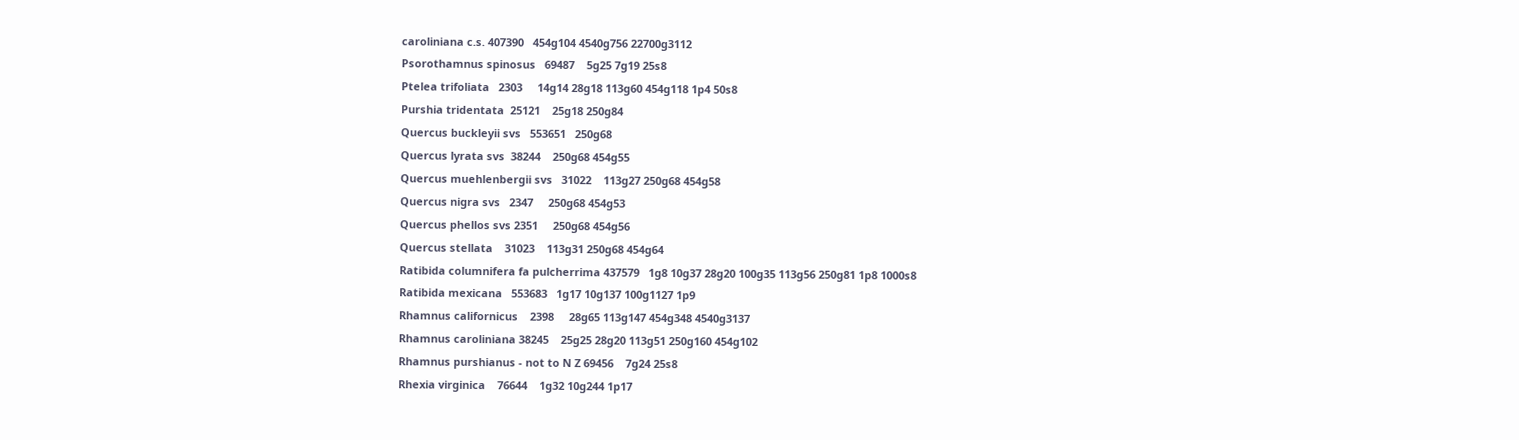caroliniana c.s. 407390   454g104 4540g756 22700g3112
Psorothamnus spinosus   69487    5g25 7g19 25s8
Ptelea trifoliata   2303     14g14 28g18 113g60 454g118 1p4 50s8
Purshia tridentata  25121    25g18 250g84
Quercus buckleyii svs   553651   250g68
Quercus lyrata svs  38244    250g68 454g55
Quercus muehlenbergii svs   31022    113g27 250g68 454g58
Quercus nigra svs   2347     250g68 454g53
Quercus phellos svs 2351     250g68 454g56
Quercus stellata    31023    113g31 250g68 454g64
Ratibida columnifera fa pulcherrima 437579   1g8 10g37 28g20 100g35 113g56 250g81 1p8 1000s8
Ratibida mexicana   553683   1g17 10g137 100g1127 1p9
Rhamnus californicus    2398     28g65 113g147 454g348 4540g3137
Rhamnus caroliniana 38245    25g25 28g20 113g51 250g160 454g102
Rhamnus purshianus - not to N Z 69456    7g24 25s8
Rhexia virginica    76644    1g32 10g244 1p17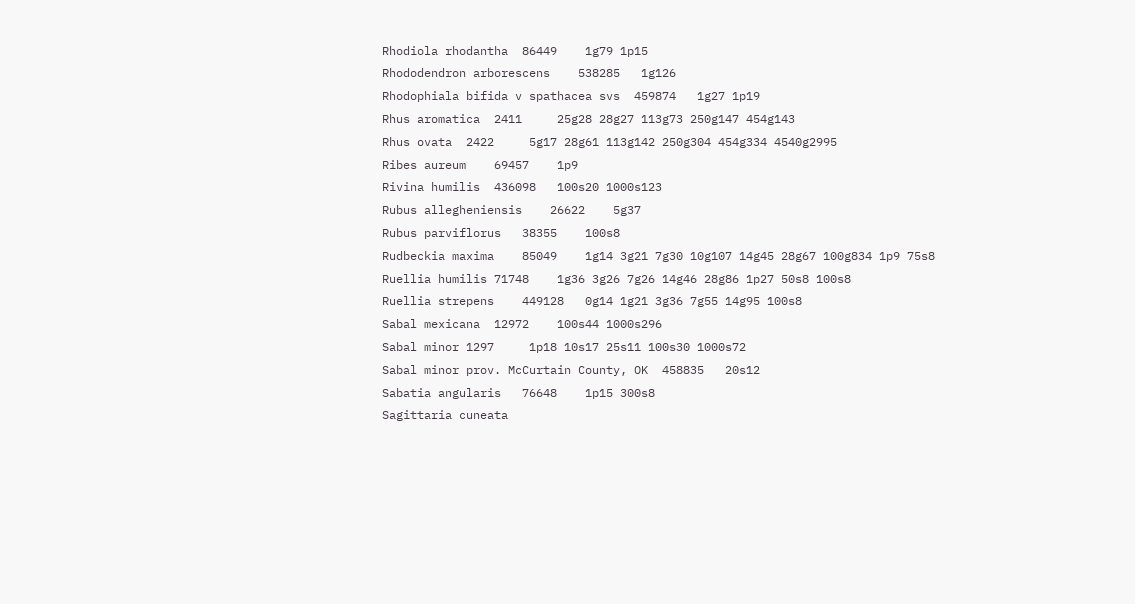Rhodiola rhodantha  86449    1g79 1p15
Rhododendron arborescens    538285   1g126
Rhodophiala bifida v spathacea svs  459874   1g27 1p19
Rhus aromatica  2411     25g28 28g27 113g73 250g147 454g143
Rhus ovata  2422     5g17 28g61 113g142 250g304 454g334 4540g2995
Ribes aureum    69457    1p9
Rivina humilis  436098   100s20 1000s123
Rubus allegheniensis    26622    5g37
Rubus parviflorus   38355    100s8
Rudbeckia maxima    85049    1g14 3g21 7g30 10g107 14g45 28g67 100g834 1p9 75s8
Ruellia humilis 71748    1g36 3g26 7g26 14g46 28g86 1p27 50s8 100s8
Ruellia strepens    449128   0g14 1g21 3g36 7g55 14g95 100s8
Sabal mexicana  12972    100s44 1000s296
Sabal minor 1297     1p18 10s17 25s11 100s30 1000s72
Sabal minor prov. McCurtain County, OK  458835   20s12
Sabatia angularis   76648    1p15 300s8
Sagittaria cuneata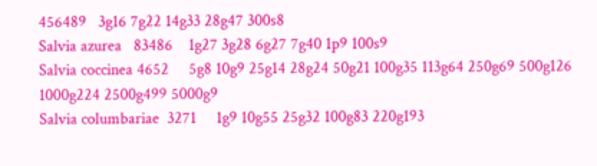456489   3g16 7g22 14g33 28g47 300s8
Salvia azurea   83486    1g27 3g28 6g27 7g40 1p9 100s9
Salvia coccinea 4652     5g8 10g9 25g14 28g24 50g21 100g35 113g64 250g69 500g126 1000g224 2500g499 5000g9
Salvia columbariae  3271     1g9 10g55 25g32 100g83 220g193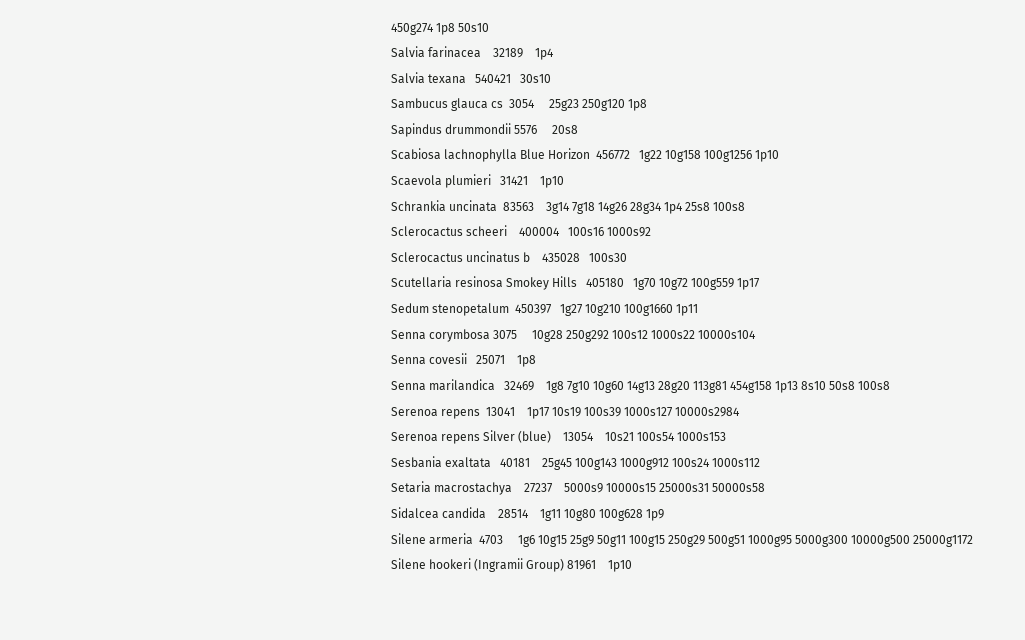450g274 1p8 50s10
Salvia farinacea    32189    1p4
Salvia texana   540421   30s10
Sambucus glauca cs  3054     25g23 250g120 1p8
Sapindus drummondii 5576     20s8
Scabiosa lachnophylla Blue Horizon  456772   1g22 10g158 100g1256 1p10
Scaevola plumieri   31421    1p10
Schrankia uncinata  83563    3g14 7g18 14g26 28g34 1p4 25s8 100s8
Sclerocactus scheeri    400004   100s16 1000s92
Sclerocactus uncinatus b    435028   100s30
Scutellaria resinosa Smokey Hills   405180   1g70 10g72 100g559 1p17
Sedum stenopetalum  450397   1g27 10g210 100g1660 1p11
Senna corymbosa 3075     10g28 250g292 100s12 1000s22 10000s104
Senna covesii   25071    1p8
Senna marilandica   32469    1g8 7g10 10g60 14g13 28g20 113g81 454g158 1p13 8s10 50s8 100s8
Serenoa repens  13041    1p17 10s19 100s39 1000s127 10000s2984
Serenoa repens Silver (blue)    13054    10s21 100s54 1000s153
Sesbania exaltata   40181    25g45 100g143 1000g912 100s24 1000s112
Setaria macrostachya    27237    5000s9 10000s15 25000s31 50000s58
Sidalcea candida    28514    1g11 10g80 100g628 1p9
Silene armeria  4703     1g6 10g15 25g9 50g11 100g15 250g29 500g51 1000g95 5000g300 10000g500 25000g1172
Silene hookeri (Ingramii Group) 81961    1p10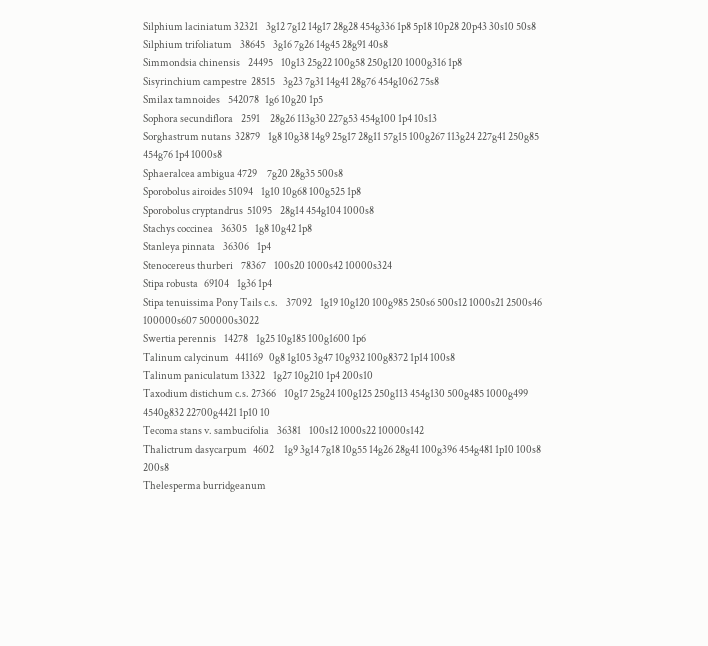Silphium laciniatum 32321    3g12 7g12 14g17 28g28 454g336 1p8 5p18 10p28 20p43 30s10 50s8
Silphium trifoliatum    38645    3g16 7g26 14g45 28g91 40s8
Simmondsia chinensis    24495    10g13 25g22 100g58 250g120 1000g316 1p8
Sisyrinchium campestre  28515    3g23 7g31 14g41 28g76 454g1062 75s8
Smilax tamnoides    542078   1g6 10g20 1p5
Sophora secundiflora    2591     28g26 113g30 227g53 454g100 1p4 10s13
Sorghastrum nutans  32879    1g8 10g38 14g9 25g17 28g11 57g15 100g267 113g24 227g41 250g85 454g76 1p4 1000s8
Sphaeralcea ambigua 4729     7g20 28g35 500s8
Sporobolus airoides 51094    1g10 10g68 100g525 1p8
Sporobolus cryptandrus  51095    28g14 454g104 1000s8
Stachys coccinea    36305    1g8 10g42 1p8
Stanleya pinnata    36306    1p4
Stenocereus thurberi    78367    100s20 1000s42 10000s324
Stipa robusta   69104    1g36 1p4
Stipa tenuissima Pony Tails c.s.    37092    1g19 10g120 100g985 250s6 500s12 1000s21 2500s46 100000s607 500000s3022
Swertia perennis    14278    1g25 10g185 100g1600 1p6
Talinum calycinum   441169   0g8 1g105 3g47 10g932 100g8372 1p14 100s8
Talinum paniculatum 13322    1g27 10g210 1p4 200s10
Taxodium distichum c.s. 27366    10g17 25g24 100g125 250g113 454g130 500g485 1000g499 4540g832 22700g4421 1p10 10
Tecoma stans v. sambucifolia    36381    100s12 1000s22 10000s142
Thalictrum dasycarpum   4602     1g9 3g14 7g18 10g55 14g26 28g41 100g396 454g481 1p10 100s8 200s8
Thelesperma burridgeanum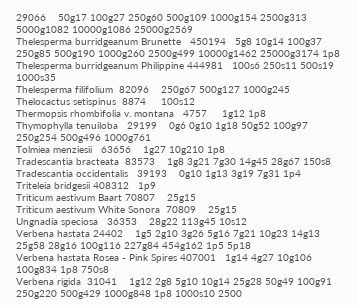29066    50g17 100g27 250g60 500g109 1000g154 2500g313 5000g1082 10000g1086 25000g2569
Thelesperma burridgeanum Brunette   450194   5g8 10g14 100g37 250g85 500g190 1000g260 2500g499 10000g1462 25000g3174 1p8
Thelesperma burridgeanum Philippine 444981   100s6 250s11 500s19 1000s35
Thelesperma filifolium  82096    250g67 500g127 1000g245
Thelocactus setispinus  8874     100s12
Thermopsis rhombifolia v. montana   4757     1g12 1p8
Thymophylla tenuiloba   29199    0g6 0g10 1g18 50g52 100g97 250g254 500g496 1000g761
Tolmiea menziesii   63656    1g27 10g210 1p8
Tradescantia bracteata  83573    1g8 3g21 7g30 14g45 28g67 150s8
Tradescantia occidentalis   39193    0g10 1g13 3g19 7g31 1p4
Triteleia bridgesii 408312   1p9
Triticum aestivum Baart 70807    25g15
Triticum aestivum White Sonora  70809    25g15
Ungnadia speciosa   36353    28g22 113g45 10s12
Verbena hastata 24402    1g5 2g10 3g26 5g16 7g21 10g23 14g13 25g58 28g16 100g116 227g84 454g162 1p5 5p18
Verbena hastata Rosea - Pink Spires 407001   1g14 4g27 10g106 100g834 1p8 750s8
Verbena rigida  31041    1g12 2g8 5g10 10g14 25g28 50g49 100g91 250g220 500g429 1000g848 1p8 1000s10 2500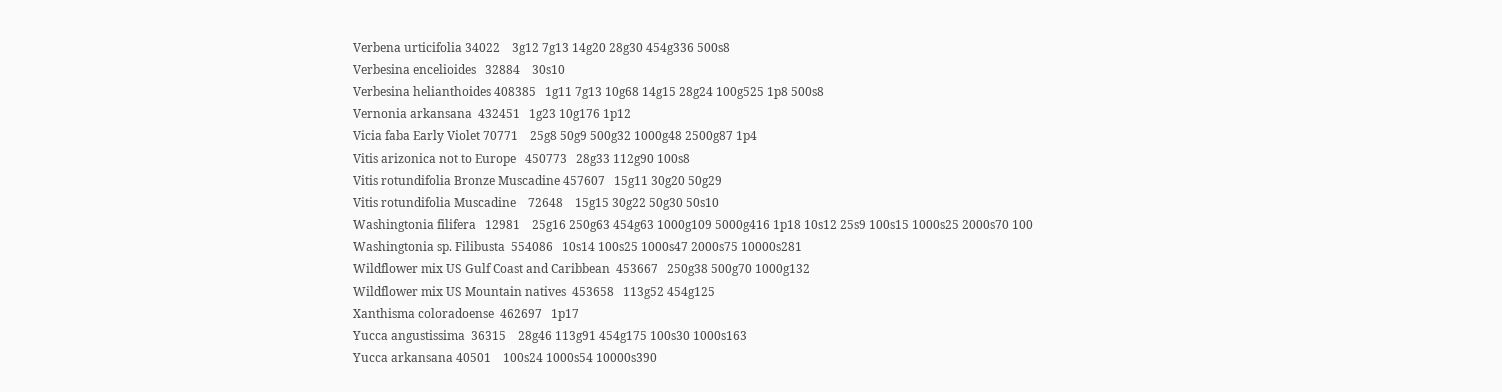Verbena urticifolia 34022    3g12 7g13 14g20 28g30 454g336 500s8
Verbesina encelioides   32884    30s10
Verbesina helianthoides 408385   1g11 7g13 10g68 14g15 28g24 100g525 1p8 500s8
Vernonia arkansana  432451   1g23 10g176 1p12
Vicia faba Early Violet 70771    25g8 50g9 500g32 1000g48 2500g87 1p4
Vitis arizonica not to Europe   450773   28g33 112g90 100s8
Vitis rotundifolia Bronze Muscadine 457607   15g11 30g20 50g29
Vitis rotundifolia Muscadine    72648    15g15 30g22 50g30 50s10
Washingtonia filifera   12981    25g16 250g63 454g63 1000g109 5000g416 1p18 10s12 25s9 100s15 1000s25 2000s70 100
Washingtonia sp. Filibusta  554086   10s14 100s25 1000s47 2000s75 10000s281
Wildflower mix US Gulf Coast and Caribbean  453667   250g38 500g70 1000g132
Wildflower mix US Mountain natives  453658   113g52 454g125
Xanthisma coloradoense  462697   1p17
Yucca angustissima  36315    28g46 113g91 454g175 100s30 1000s163
Yucca arkansana 40501    100s24 1000s54 10000s390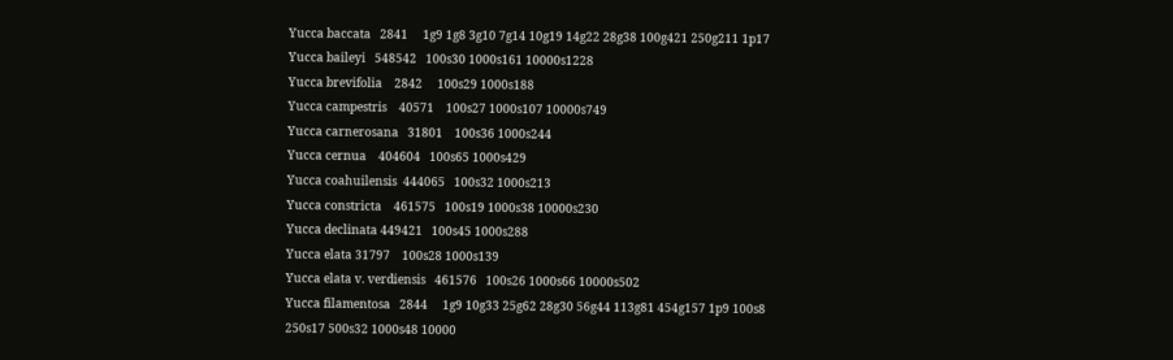Yucca baccata   2841     1g9 1g8 3g10 7g14 10g19 14g22 28g38 100g421 250g211 1p17
Yucca baileyi   548542   100s30 1000s161 10000s1228
Yucca brevifolia    2842     100s29 1000s188
Yucca campestris    40571    100s27 1000s107 10000s749
Yucca carnerosana   31801    100s36 1000s244
Yucca cernua    404604   100s65 1000s429
Yucca coahuilensis  444065   100s32 1000s213
Yucca constricta    461575   100s19 1000s38 10000s230
Yucca declinata 449421   100s45 1000s288
Yucca elata 31797    100s28 1000s139
Yucca elata v. verdiensis   461576   100s26 1000s66 10000s502
Yucca filamentosa   2844     1g9 10g33 25g62 28g30 56g44 113g81 454g157 1p9 100s8 250s17 500s32 1000s48 10000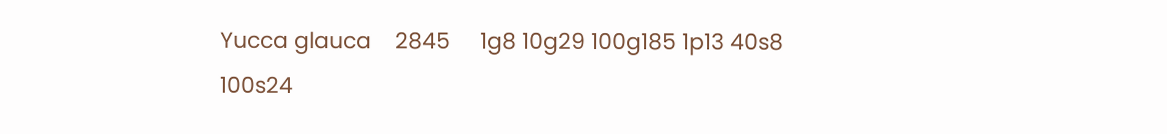Yucca glauca    2845     1g8 10g29 100g185 1p13 40s8 100s24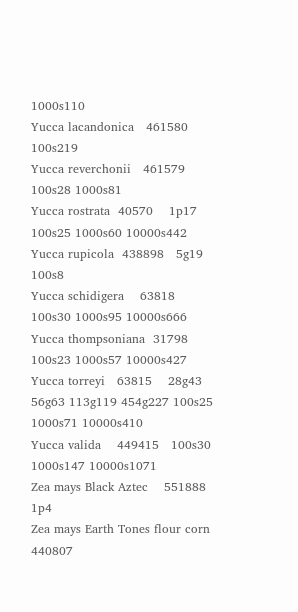1000s110
Yucca lacandonica   461580   100s219
Yucca reverchonii   461579   100s28 1000s81
Yucca rostrata  40570    1p17 100s25 1000s60 10000s442
Yucca rupicola  438898   5g19 100s8
Yucca schidigera    63818    100s30 1000s95 10000s666
Yucca thompsoniana  31798    100s23 1000s57 10000s427
Yucca torreyi   63815    28g43 56g63 113g119 454g227 100s25 1000s71 10000s410
Yucca valida    449415   100s30 1000s147 10000s1071
Zea mays Black Aztec    551888   1p4
Zea mays Earth Tones flour corn 440807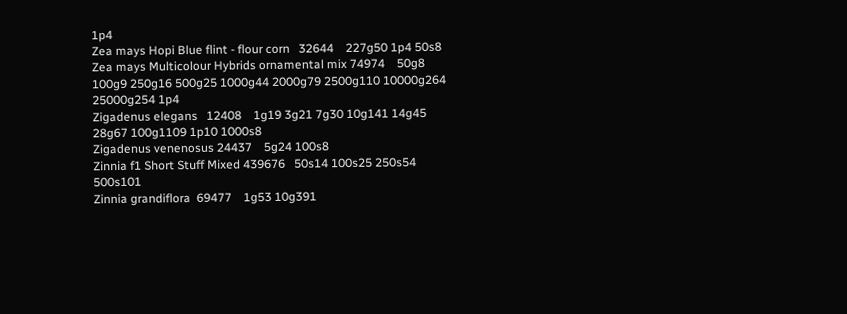1p4
Zea mays Hopi Blue flint - flour corn   32644    227g50 1p4 50s8
Zea mays Multicolour Hybrids ornamental mix 74974    50g8 100g9 250g16 500g25 1000g44 2000g79 2500g110 10000g264 25000g254 1p4
Zigadenus elegans   12408    1g19 3g21 7g30 10g141 14g45 28g67 100g1109 1p10 1000s8
Zigadenus venenosus 24437    5g24 100s8
Zinnia f1 Short Stuff Mixed 439676   50s14 100s25 250s54 500s101
Zinnia grandiflora  69477    1g53 10g391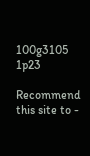100g3105 1p23

Recommend this site to -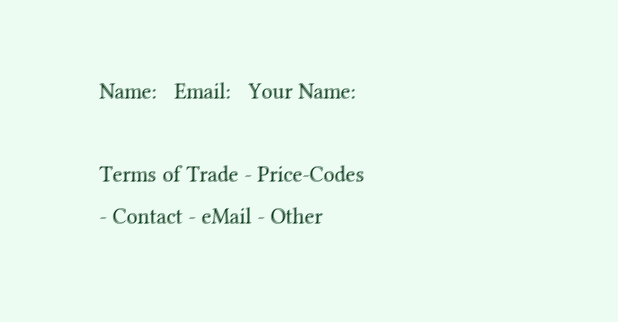Name:   Email:   Your Name:

Terms of Trade - Price-Codes - Contact - eMail - Other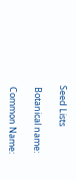Seed Lists

 Botanical name:

 Common Name: